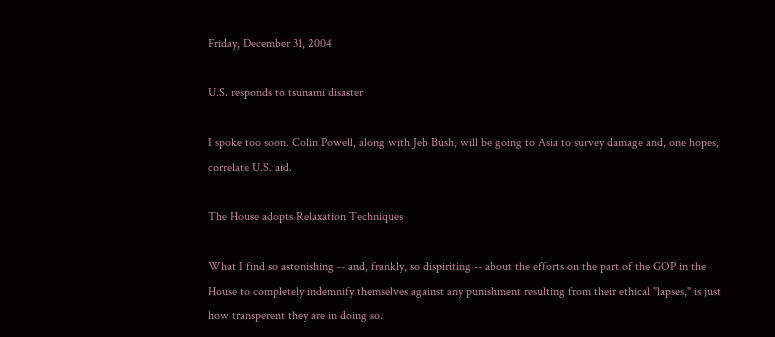Friday, December 31, 2004

U.S. responds to tsunami disaster

I spoke too soon. Colin Powell, along with Jeb Bush, will be going to Asia to survey damage and, one hopes, correlate U.S. aid.

The House adopts Relaxation Techniques

What I find so astonishing -- and, frankly, so dispiriting -- about the efforts on the part of the GOP in the House to completely indemnify themselves against any punishment resulting from their ethical "lapses," is just how transperent they are in doing so.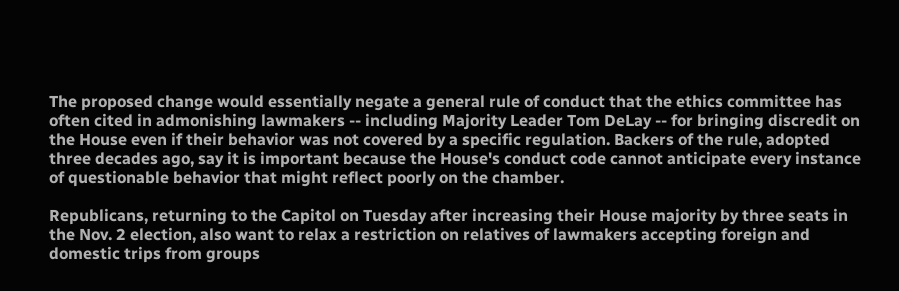The proposed change would essentially negate a general rule of conduct that the ethics committee has often cited in admonishing lawmakers -- including Majority Leader Tom DeLay -- for bringing discredit on the House even if their behavior was not covered by a specific regulation. Backers of the rule, adopted three decades ago, say it is important because the House's conduct code cannot anticipate every instance of questionable behavior that might reflect poorly on the chamber.

Republicans, returning to the Capitol on Tuesday after increasing their House majority by three seats in the Nov. 2 election, also want to relax a restriction on relatives of lawmakers accepting foreign and domestic trips from groups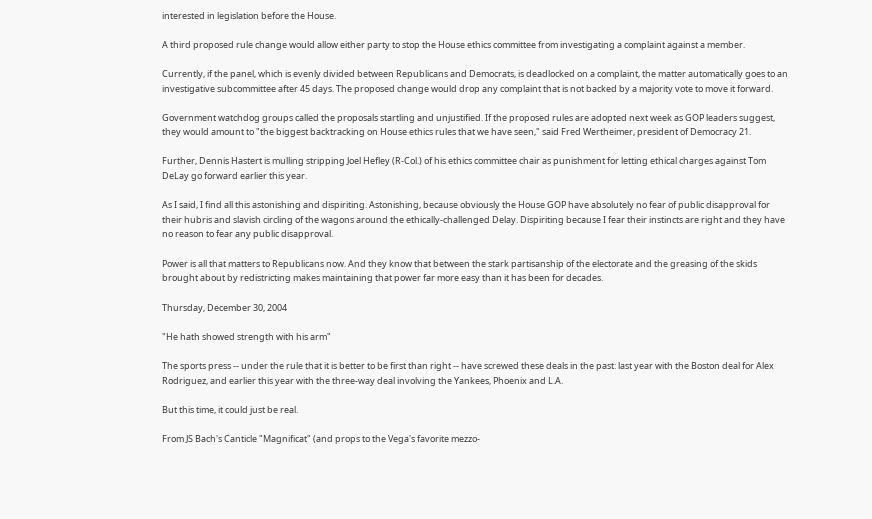interested in legislation before the House.

A third proposed rule change would allow either party to stop the House ethics committee from investigating a complaint against a member.

Currently, if the panel, which is evenly divided between Republicans and Democrats, is deadlocked on a complaint, the matter automatically goes to an investigative subcommittee after 45 days. The proposed change would drop any complaint that is not backed by a majority vote to move it forward.

Government watchdog groups called the proposals startling and unjustified. If the proposed rules are adopted next week as GOP leaders suggest, they would amount to "the biggest backtracking on House ethics rules that we have seen," said Fred Wertheimer, president of Democracy 21.

Further, Dennis Hastert is mulling stripping Joel Hefley (R-Col.) of his ethics committee chair as punishment for letting ethical charges against Tom DeLay go forward earlier this year.

As I said, I find all this astonishing and dispiriting. Astonishing, because obviously the House GOP have absolutely no fear of public disapproval for their hubris and slavish circling of the wagons around the ethically-challenged Delay. Dispiriting because I fear their instincts are right and they have no reason to fear any public disapproval.

Power is all that matters to Republicans now. And they know that between the stark partisanship of the electorate and the greasing of the skids brought about by redistricting makes maintaining that power far more easy than it has been for decades.

Thursday, December 30, 2004

"He hath showed strength with his arm"

The sports press -- under the rule that it is better to be first than right -- have screwed these deals in the past: last year with the Boston deal for Alex Rodriguez, and earlier this year with the three-way deal involving the Yankees, Phoenix and L.A.

But this time, it could just be real.

From JS Bach's Canticle "Magnificat" (and props to the Vega's favorite mezzo-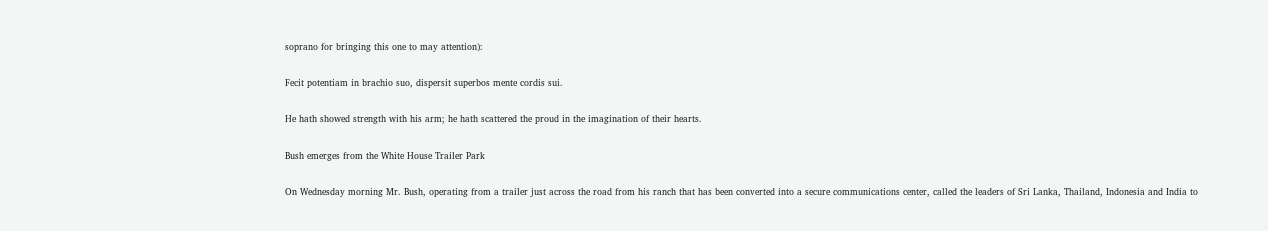soprano for bringing this one to may attention):

Fecit potentiam in brachio suo, dispersit superbos mente cordis sui.

He hath showed strength with his arm; he hath scattered the proud in the imagination of their hearts.

Bush emerges from the White House Trailer Park

On Wednesday morning Mr. Bush, operating from a trailer just across the road from his ranch that has been converted into a secure communications center, called the leaders of Sri Lanka, Thailand, Indonesia and India to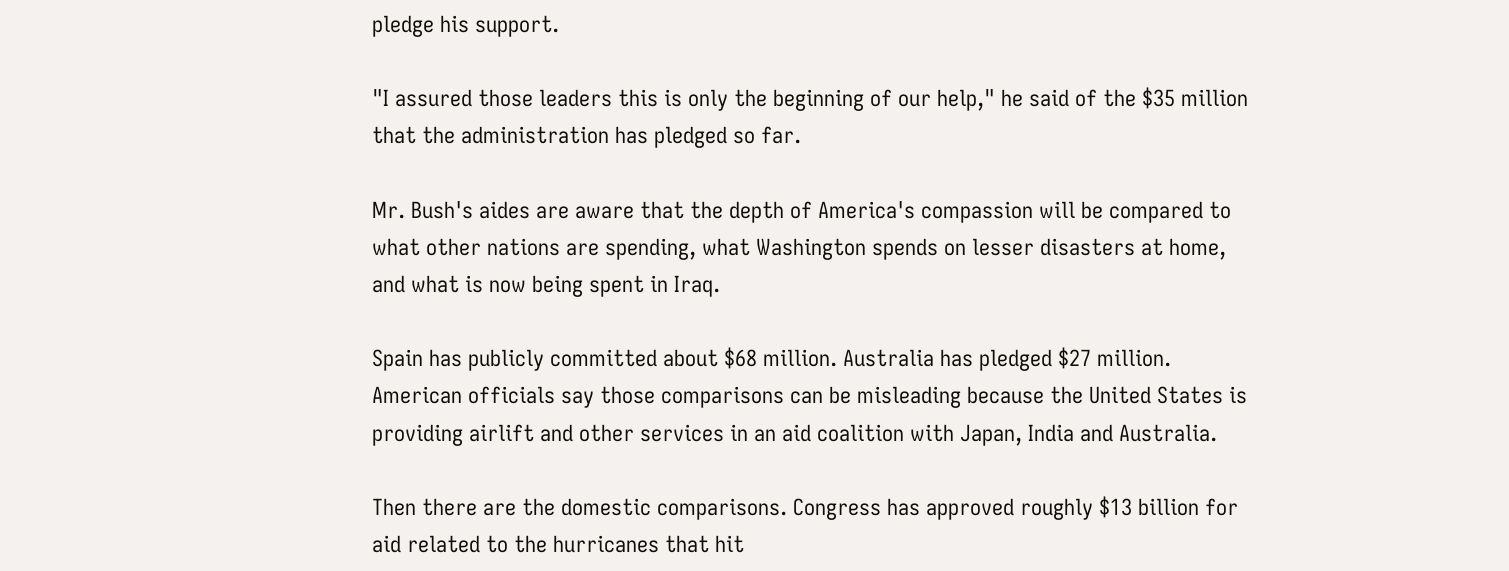pledge his support.

"I assured those leaders this is only the beginning of our help," he said of the $35 million that the administration has pledged so far.

Mr. Bush's aides are aware that the depth of America's compassion will be compared to what other nations are spending, what Washington spends on lesser disasters at home, and what is now being spent in Iraq.

Spain has publicly committed about $68 million. Australia has pledged $27 million. American officials say those comparisons can be misleading because the United States is providing airlift and other services in an aid coalition with Japan, India and Australia.

Then there are the domestic comparisons. Congress has approved roughly $13 billion for aid related to the hurricanes that hit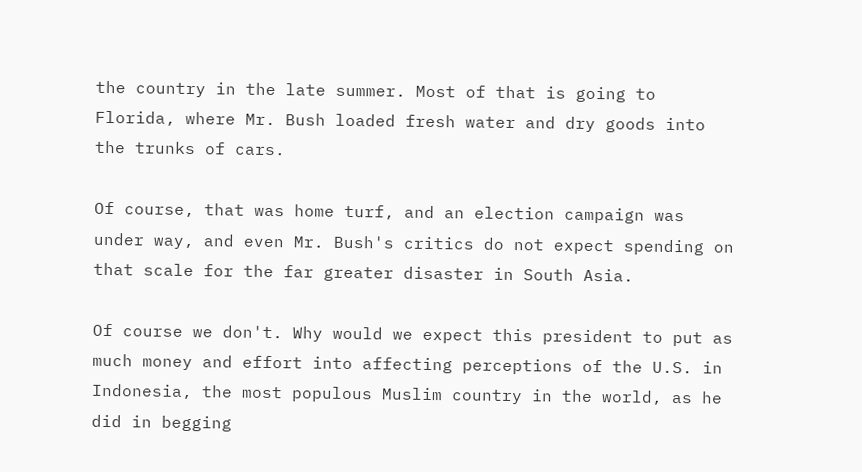the country in the late summer. Most of that is going to Florida, where Mr. Bush loaded fresh water and dry goods into the trunks of cars.

Of course, that was home turf, and an election campaign was under way, and even Mr. Bush's critics do not expect spending on that scale for the far greater disaster in South Asia.

Of course we don't. Why would we expect this president to put as much money and effort into affecting perceptions of the U.S. in Indonesia, the most populous Muslim country in the world, as he did in begging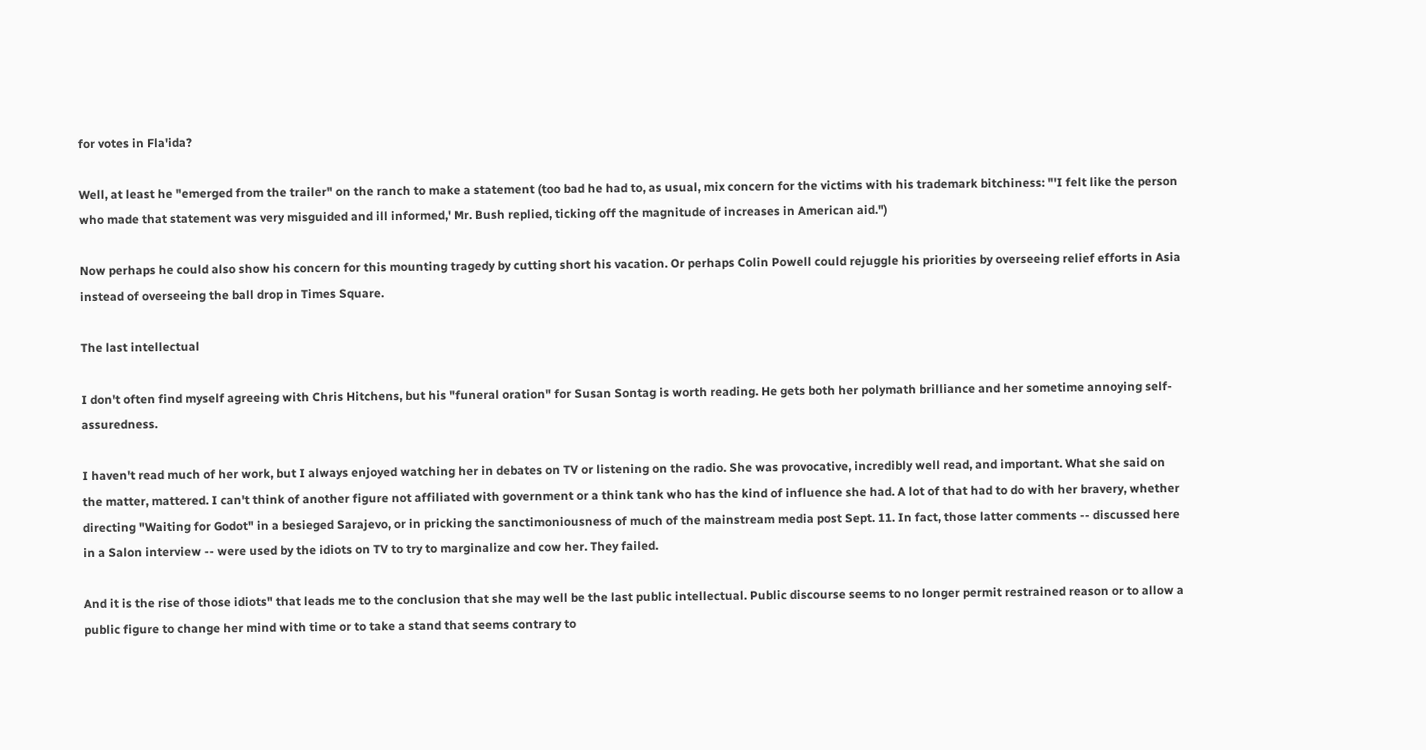for votes in Fla'ida?

Well, at least he "emerged from the trailer" on the ranch to make a statement (too bad he had to, as usual, mix concern for the victims with his trademark bitchiness: "'I felt like the person who made that statement was very misguided and ill informed,' Mr. Bush replied, ticking off the magnitude of increases in American aid.")

Now perhaps he could also show his concern for this mounting tragedy by cutting short his vacation. Or perhaps Colin Powell could rejuggle his priorities by overseeing relief efforts in Asia instead of overseeing the ball drop in Times Square.

The last intellectual

I don't often find myself agreeing with Chris Hitchens, but his "funeral oration" for Susan Sontag is worth reading. He gets both her polymath brilliance and her sometime annoying self-assuredness.

I haven't read much of her work, but I always enjoyed watching her in debates on TV or listening on the radio. She was provocative, incredibly well read, and important. What she said on the matter, mattered. I can't think of another figure not affiliated with government or a think tank who has the kind of influence she had. A lot of that had to do with her bravery, whether directing "Waiting for Godot" in a besieged Sarajevo, or in pricking the sanctimoniousness of much of the mainstream media post Sept. 11. In fact, those latter comments -- discussed here in a Salon interview -- were used by the idiots on TV to try to marginalize and cow her. They failed.

And it is the rise of those idiots" that leads me to the conclusion that she may well be the last public intellectual. Public discourse seems to no longer permit restrained reason or to allow a public figure to change her mind with time or to take a stand that seems contrary to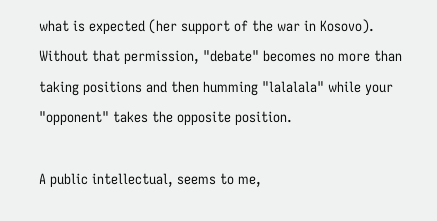what is expected (her support of the war in Kosovo). Without that permission, "debate" becomes no more than taking positions and then humming "lalalala" while your "opponent" takes the opposite position.

A public intellectual, seems to me,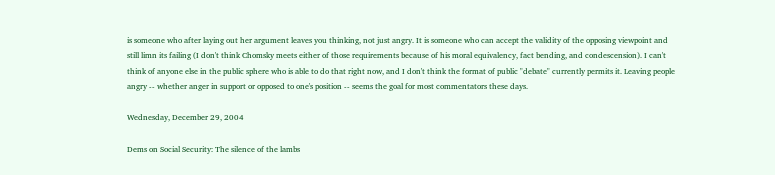is someone who after laying out her argument leaves you thinking, not just angry. It is someone who can accept the validity of the opposing viewpoint and still limn its failing (I don't think Chomsky meets either of those requirements because of his moral equivalency, fact bending, and condescension). I can't think of anyone else in the public sphere who is able to do that right now, and I don't think the format of public "debate" currently permits it. Leaving people angry -- whether anger in support or opposed to one's position -- seems the goal for most commentators these days.

Wednesday, December 29, 2004

Dems on Social Security: The silence of the lambs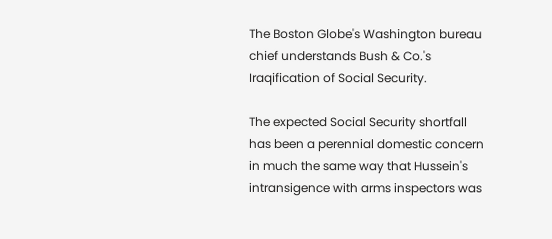The Boston Globe's Washington bureau chief understands Bush & Co.'s Iraqification of Social Security.

The expected Social Security shortfall has been a perennial domestic concern in much the same way that Hussein's intransigence with arms inspectors was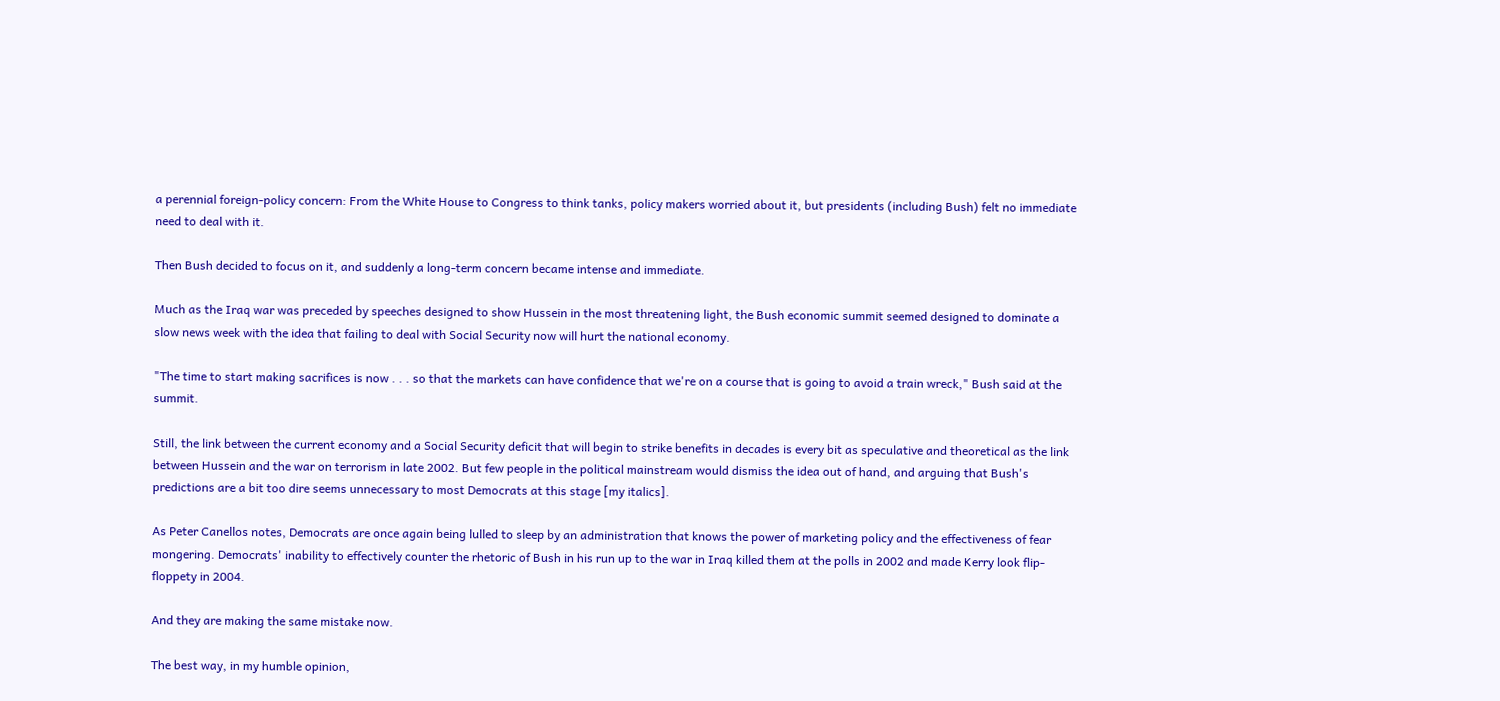a perennial foreign-policy concern: From the White House to Congress to think tanks, policy makers worried about it, but presidents (including Bush) felt no immediate need to deal with it.

Then Bush decided to focus on it, and suddenly a long-term concern became intense and immediate.

Much as the Iraq war was preceded by speeches designed to show Hussein in the most threatening light, the Bush economic summit seemed designed to dominate a slow news week with the idea that failing to deal with Social Security now will hurt the national economy.

"The time to start making sacrifices is now . . . so that the markets can have confidence that we're on a course that is going to avoid a train wreck," Bush said at the summit.

Still, the link between the current economy and a Social Security deficit that will begin to strike benefits in decades is every bit as speculative and theoretical as the link between Hussein and the war on terrorism in late 2002. But few people in the political mainstream would dismiss the idea out of hand, and arguing that Bush's predictions are a bit too dire seems unnecessary to most Democrats at this stage [my italics].

As Peter Canellos notes, Democrats are once again being lulled to sleep by an administration that knows the power of marketing policy and the effectiveness of fear mongering. Democrats' inability to effectively counter the rhetoric of Bush in his run up to the war in Iraq killed them at the polls in 2002 and made Kerry look flip-floppety in 2004.

And they are making the same mistake now.

The best way, in my humble opinion,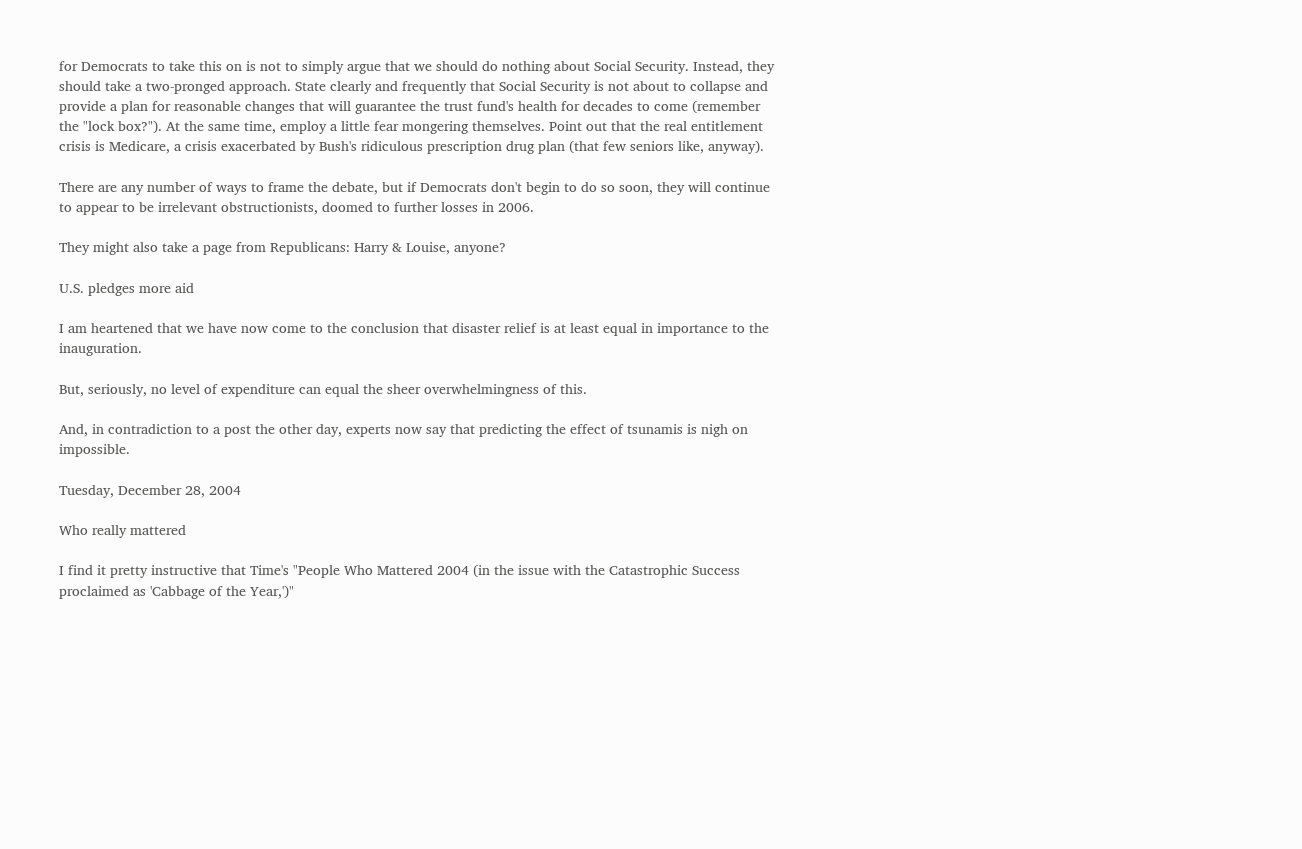for Democrats to take this on is not to simply argue that we should do nothing about Social Security. Instead, they should take a two-pronged approach. State clearly and frequently that Social Security is not about to collapse and provide a plan for reasonable changes that will guarantee the trust fund's health for decades to come (remember the "lock box?"). At the same time, employ a little fear mongering themselves. Point out that the real entitlement crisis is Medicare, a crisis exacerbated by Bush's ridiculous prescription drug plan (that few seniors like, anyway).

There are any number of ways to frame the debate, but if Democrats don't begin to do so soon, they will continue to appear to be irrelevant obstructionists, doomed to further losses in 2006.

They might also take a page from Republicans: Harry & Louise, anyone?

U.S. pledges more aid

I am heartened that we have now come to the conclusion that disaster relief is at least equal in importance to the inauguration.

But, seriously, no level of expenditure can equal the sheer overwhelmingness of this.

And, in contradiction to a post the other day, experts now say that predicting the effect of tsunamis is nigh on impossible.

Tuesday, December 28, 2004

Who really mattered

I find it pretty instructive that Time's "People Who Mattered 2004 (in the issue with the Catastrophic Success proclaimed as 'Cabbage of the Year,')"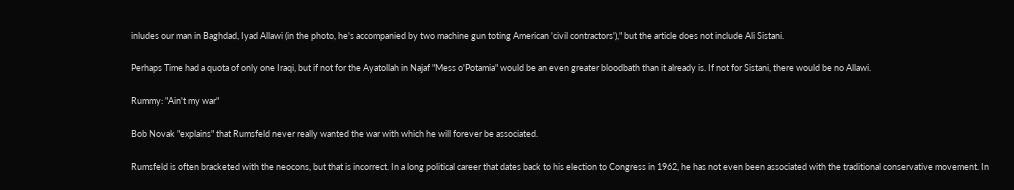inludes our man in Baghdad, Iyad Allawi (in the photo, he's accompanied by two machine gun toting American 'civil contractors')," but the article does not include Ali Sistani.

Perhaps Time had a quota of only one Iraqi, but if not for the Ayatollah in Najaf "Mess o'Potamia" would be an even greater bloodbath than it already is. If not for Sistani, there would be no Allawi.

Rummy: "Ain't my war"

Bob Novak "explains" that Rumsfeld never really wanted the war with which he will forever be associated.

Rumsfeld is often bracketed with the neocons, but that is incorrect. In a long political career that dates back to his election to Congress in 1962, he has not even been associated with the traditional conservative movement. In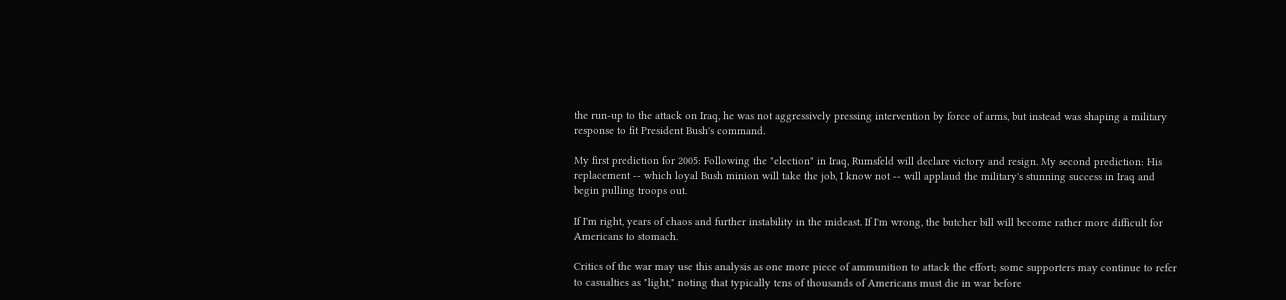the run-up to the attack on Iraq, he was not aggressively pressing intervention by force of arms, but instead was shaping a military response to fit President Bush's command.

My first prediction for 2005: Following the "election" in Iraq, Rumsfeld will declare victory and resign. My second prediction: His replacement -- which loyal Bush minion will take the job, I know not -- will applaud the military's stunning success in Iraq and begin pulling troops out.

If I'm right, years of chaos and further instability in the mideast. If I'm wrong, the butcher bill will become rather more difficult for Americans to stomach.

Critics of the war may use this analysis as one more piece of ammunition to attack the effort; some supporters may continue to refer to casualties as "light," noting that typically tens of thousands of Americans must die in war before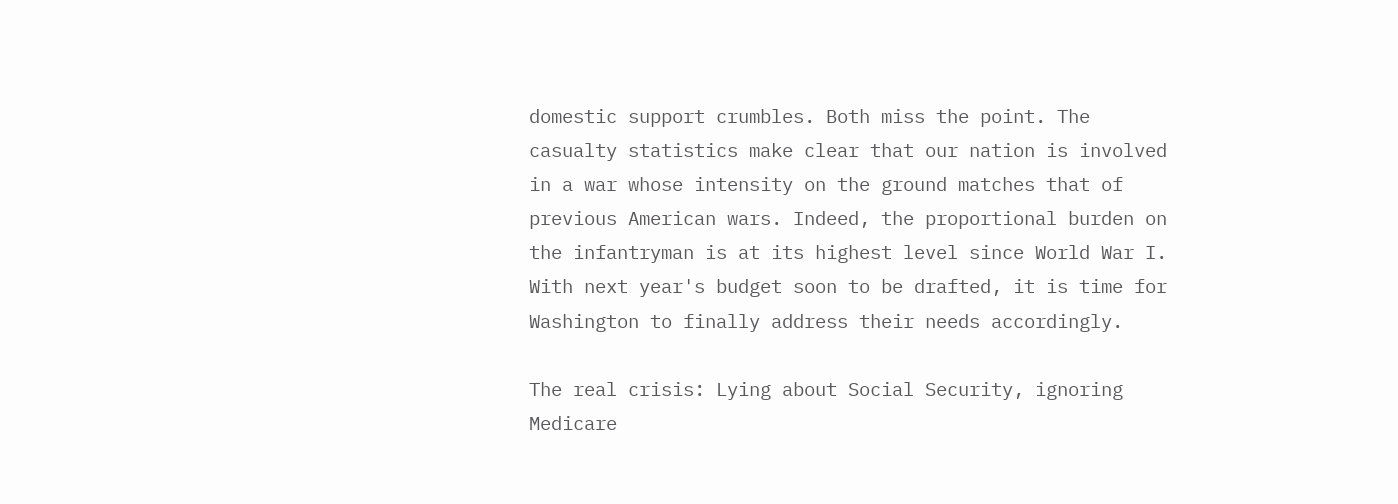domestic support crumbles. Both miss the point. The casualty statistics make clear that our nation is involved in a war whose intensity on the ground matches that of previous American wars. Indeed, the proportional burden on the infantryman is at its highest level since World War I. With next year's budget soon to be drafted, it is time for Washington to finally address their needs accordingly.

The real crisis: Lying about Social Security, ignoring Medicare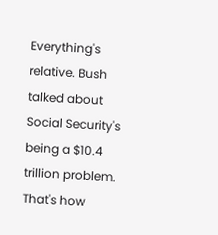Everything's relative. Bush talked about Social Security's being a $10.4 trillion problem. That's how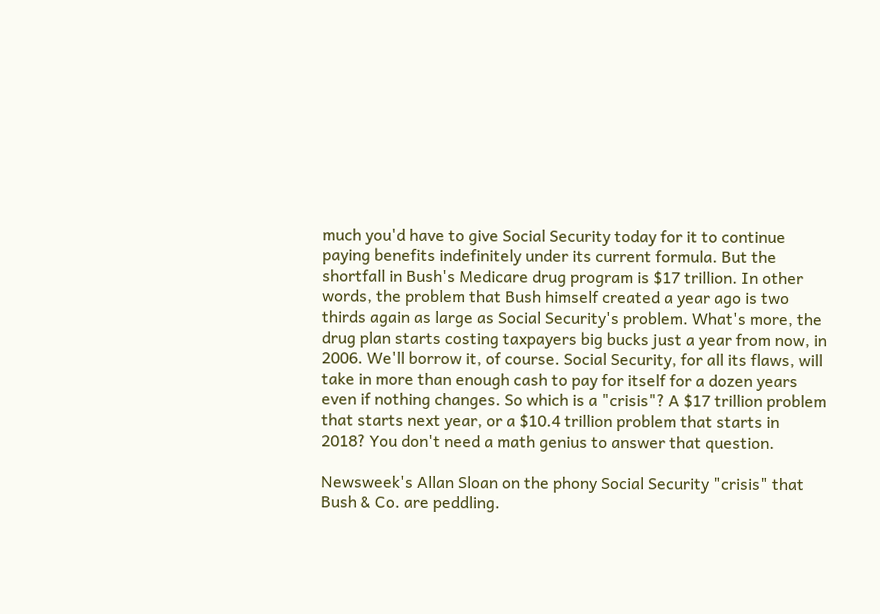much you'd have to give Social Security today for it to continue paying benefits indefinitely under its current formula. But the shortfall in Bush's Medicare drug program is $17 trillion. In other words, the problem that Bush himself created a year ago is two thirds again as large as Social Security's problem. What's more, the drug plan starts costing taxpayers big bucks just a year from now, in 2006. We'll borrow it, of course. Social Security, for all its flaws, will take in more than enough cash to pay for itself for a dozen years even if nothing changes. So which is a "crisis"? A $17 trillion problem that starts next year, or a $10.4 trillion problem that starts in 2018? You don't need a math genius to answer that question.

Newsweek's Allan Sloan on the phony Social Security "crisis" that Bush & Co. are peddling.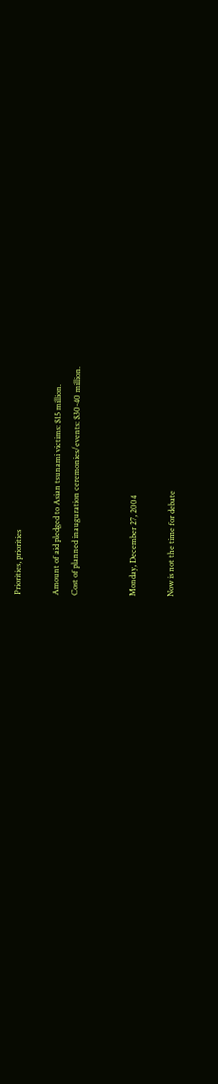Priorities, priorities

Amount of aid pledged to Asian tsunami victims: $15 million.
Cost of planned inauguration ceremonies/events: $30-40 million.


Monday, December 27, 2004

Now is not the time for debate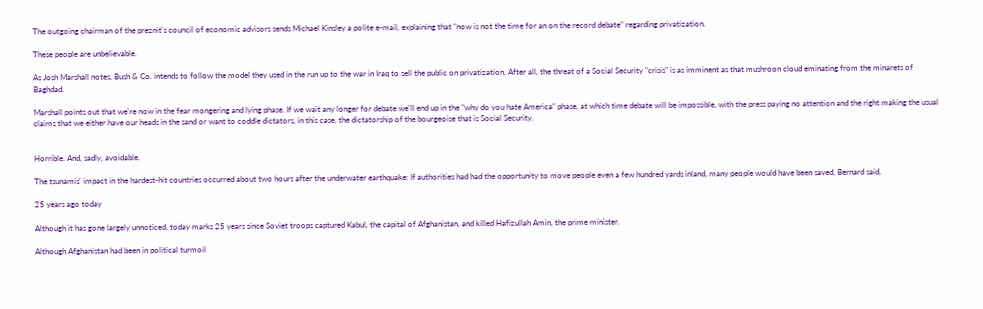The outgoing chairman of the preznit's council of economic advisors sends Michael Kinsley a polite e-mail, explaining that "now is not the time for an on the record debate" regarding privatization.

These people are unbelievable.

As Josh Marshall notes, Bush & Co. intends to follow the model they used in the run up to the war in Iraq to sell the public on privatization. After all, the threat of a Social Security "crisis" is as imminent as that mushroon cloud eminating from the minarets of Baghdad.

Marshall points out that we're now in the fear mongering and lying phase. If we wait any longer for debate we'll end up in the "why do you hate America" phase, at which time debate will be impossible, with the press paying no attention and the right making the usual claims that we either have our heads in the sand or want to coddle dictators, in this case, the dictatorship of the bourgeoise that is Social Security.


Horrible. And, sadly, avoidable.

The tsunamis' impact in the hardest-hit countries occurred about two hours after the underwater earthquake: If authorities had had the opportunity to move people even a few hundred yards inland, many people would have been saved, Bernard said.

25 years ago today

Although it has gone largely unnoticed, today marks 25 years since Soviet troops captured Kabul, the capital of Afghanistan, and killed Hafizullah Amin, the prime minister.

Although Afghanistan had been in political turmoil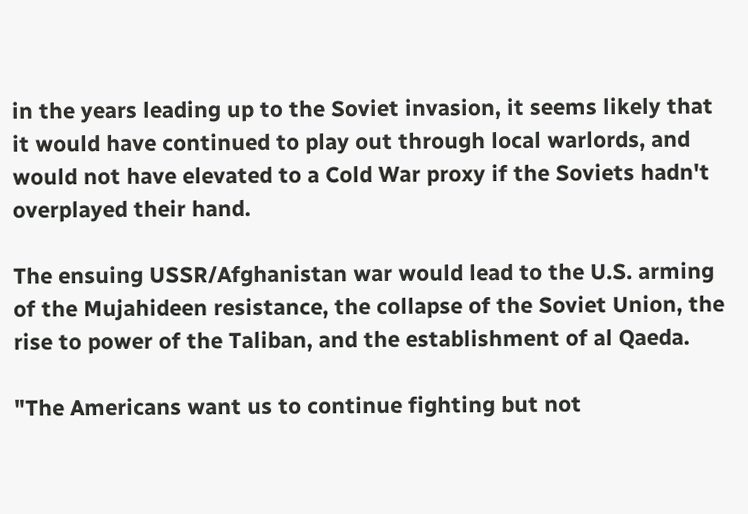in the years leading up to the Soviet invasion, it seems likely that it would have continued to play out through local warlords, and would not have elevated to a Cold War proxy if the Soviets hadn't overplayed their hand.

The ensuing USSR/Afghanistan war would lead to the U.S. arming of the Mujahideen resistance, the collapse of the Soviet Union, the rise to power of the Taliban, and the establishment of al Qaeda.

"The Americans want us to continue fighting but not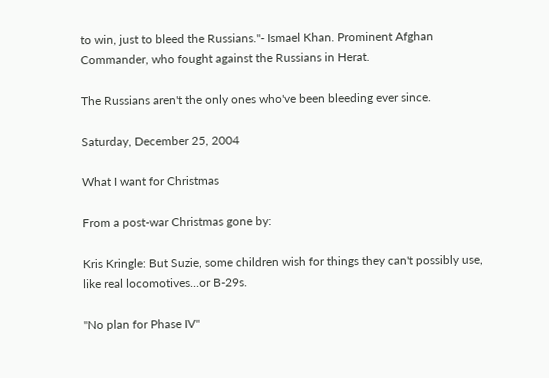to win, just to bleed the Russians."- Ismael Khan. Prominent Afghan Commander, who fought against the Russians in Herat.

The Russians aren't the only ones who've been bleeding ever since.

Saturday, December 25, 2004

What I want for Christmas

From a post-war Christmas gone by:

Kris Kringle: But Suzie, some children wish for things they can't possibly use, like real locomotives...or B-29s.

"No plan for Phase IV"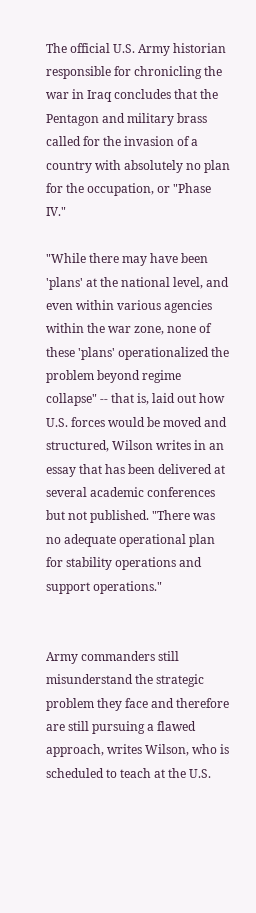The official U.S. Army historian responsible for chronicling the war in Iraq concludes that the Pentagon and military brass called for the invasion of a country with absolutely no plan for the occupation, or "Phase IV."

"While there may have been 'plans' at the national level, and even within various agencies within the war zone, none of these 'plans' operationalized the problem beyond regime collapse" -- that is, laid out how U.S. forces would be moved and structured, Wilson writes in an essay that has been delivered at several academic conferences but not published. "There was no adequate operational plan for stability operations and support operations."


Army commanders still misunderstand the strategic problem they face and therefore are still pursuing a flawed approach, writes Wilson, who is scheduled to teach at the U.S.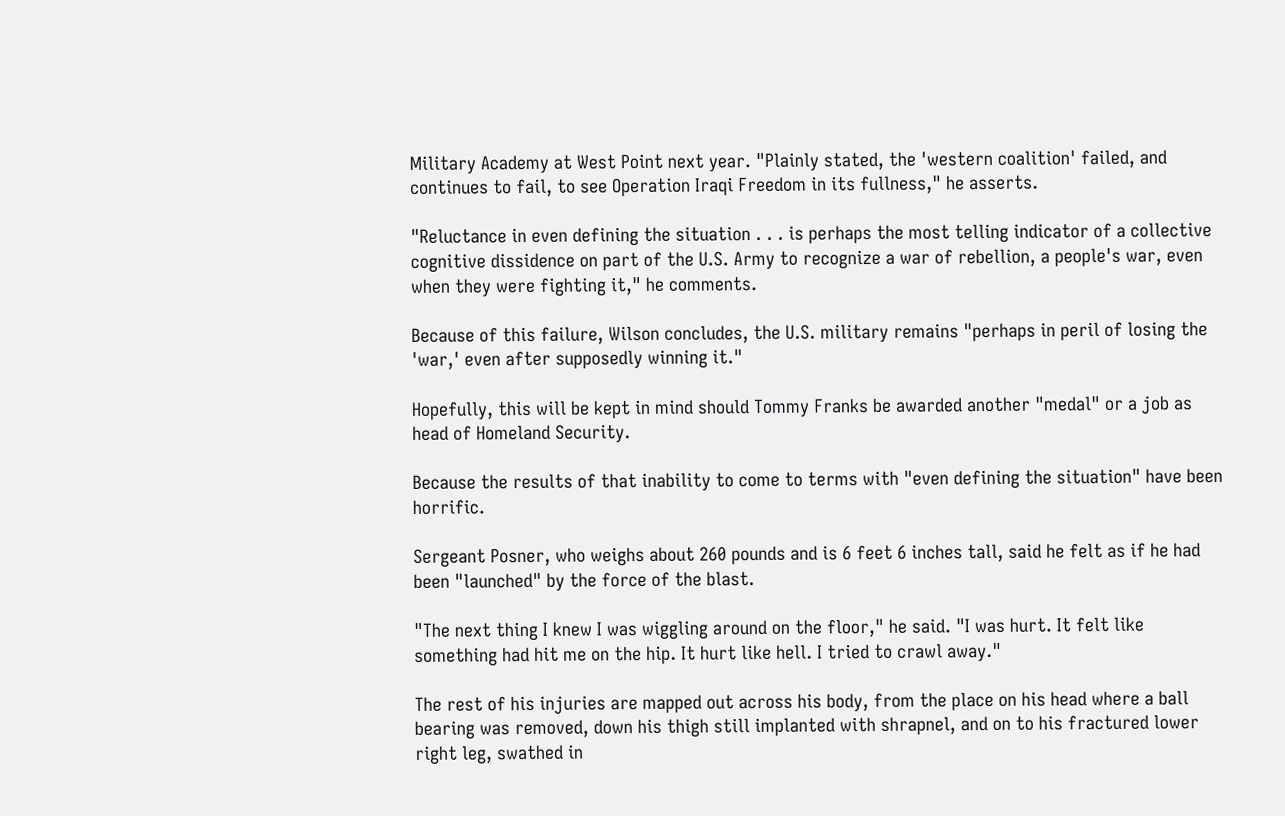Military Academy at West Point next year. "Plainly stated, the 'western coalition' failed, and continues to fail, to see Operation Iraqi Freedom in its fullness," he asserts.

"Reluctance in even defining the situation . . . is perhaps the most telling indicator of a collective cognitive dissidence on part of the U.S. Army to recognize a war of rebellion, a people's war, even when they were fighting it," he comments.

Because of this failure, Wilson concludes, the U.S. military remains "perhaps in peril of losing the 'war,' even after supposedly winning it."

Hopefully, this will be kept in mind should Tommy Franks be awarded another "medal" or a job as head of Homeland Security.

Because the results of that inability to come to terms with "even defining the situation" have been horrific.

Sergeant Posner, who weighs about 260 pounds and is 6 feet 6 inches tall, said he felt as if he had been "launched" by the force of the blast.

"The next thing I knew I was wiggling around on the floor," he said. "I was hurt. It felt like something had hit me on the hip. It hurt like hell. I tried to crawl away."

The rest of his injuries are mapped out across his body, from the place on his head where a ball bearing was removed, down his thigh still implanted with shrapnel, and on to his fractured lower right leg, swathed in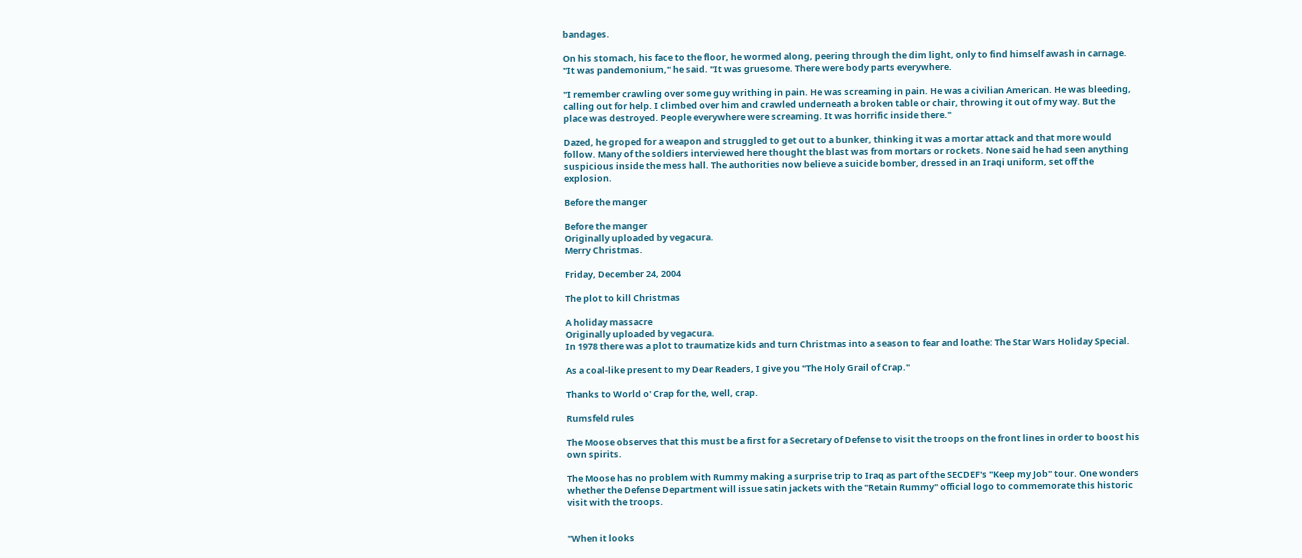bandages.

On his stomach, his face to the floor, he wormed along, peering through the dim light, only to find himself awash in carnage. "It was pandemonium," he said. "It was gruesome. There were body parts everywhere.

"I remember crawling over some guy writhing in pain. He was screaming in pain. He was a civilian American. He was bleeding, calling out for help. I climbed over him and crawled underneath a broken table or chair, throwing it out of my way. But the place was destroyed. People everywhere were screaming. It was horrific inside there."

Dazed, he groped for a weapon and struggled to get out to a bunker, thinking it was a mortar attack and that more would follow. Many of the soldiers interviewed here thought the blast was from mortars or rockets. None said he had seen anything suspicious inside the mess hall. The authorities now believe a suicide bomber, dressed in an Iraqi uniform, set off the explosion.

Before the manger

Before the manger
Originally uploaded by vegacura.
Merry Christmas.

Friday, December 24, 2004

The plot to kill Christmas

A holiday massacre
Originally uploaded by vegacura.
In 1978 there was a plot to traumatize kids and turn Christmas into a season to fear and loathe: The Star Wars Holiday Special.

As a coal-like present to my Dear Readers, I give you "The Holy Grail of Crap."

Thanks to World o' Crap for the, well, crap.

Rumsfeld rules

The Moose observes that this must be a first for a Secretary of Defense to visit the troops on the front lines in order to boost his own spirits.

The Moose has no problem with Rummy making a surprise trip to Iraq as part of the SECDEF's "Keep my Job" tour. One wonders whether the Defense Department will issue satin jackets with the "Retain Rummy" official logo to commemorate this historic visit with the troops.


"When it looks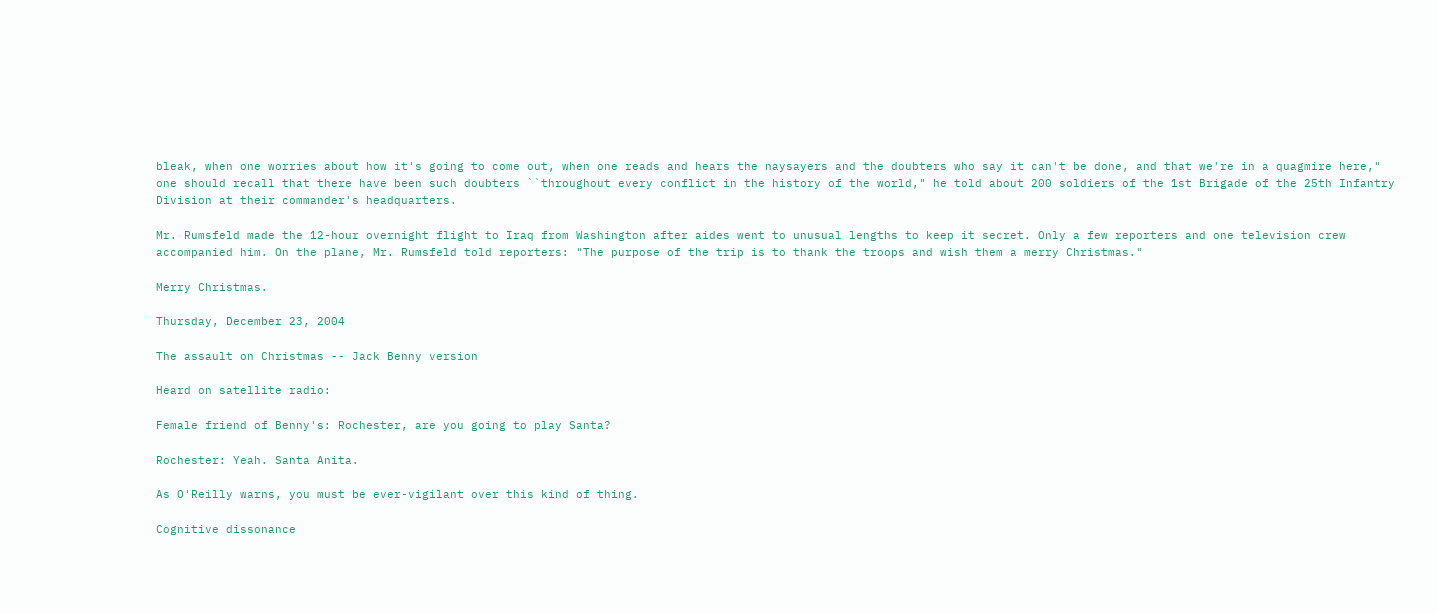bleak, when one worries about how it's going to come out, when one reads and hears the naysayers and the doubters who say it can't be done, and that we're in a quagmire here," one should recall that there have been such doubters ``throughout every conflict in the history of the world," he told about 200 soldiers of the 1st Brigade of the 25th Infantry Division at their commander's headquarters.

Mr. Rumsfeld made the 12-hour overnight flight to Iraq from Washington after aides went to unusual lengths to keep it secret. Only a few reporters and one television crew accompanied him. On the plane, Mr. Rumsfeld told reporters: "The purpose of the trip is to thank the troops and wish them a merry Christmas."

Merry Christmas.

Thursday, December 23, 2004

The assault on Christmas -- Jack Benny version

Heard on satellite radio:

Female friend of Benny's: Rochester, are you going to play Santa?

Rochester: Yeah. Santa Anita.

As O'Reilly warns, you must be ever-vigilant over this kind of thing.

Cognitive dissonance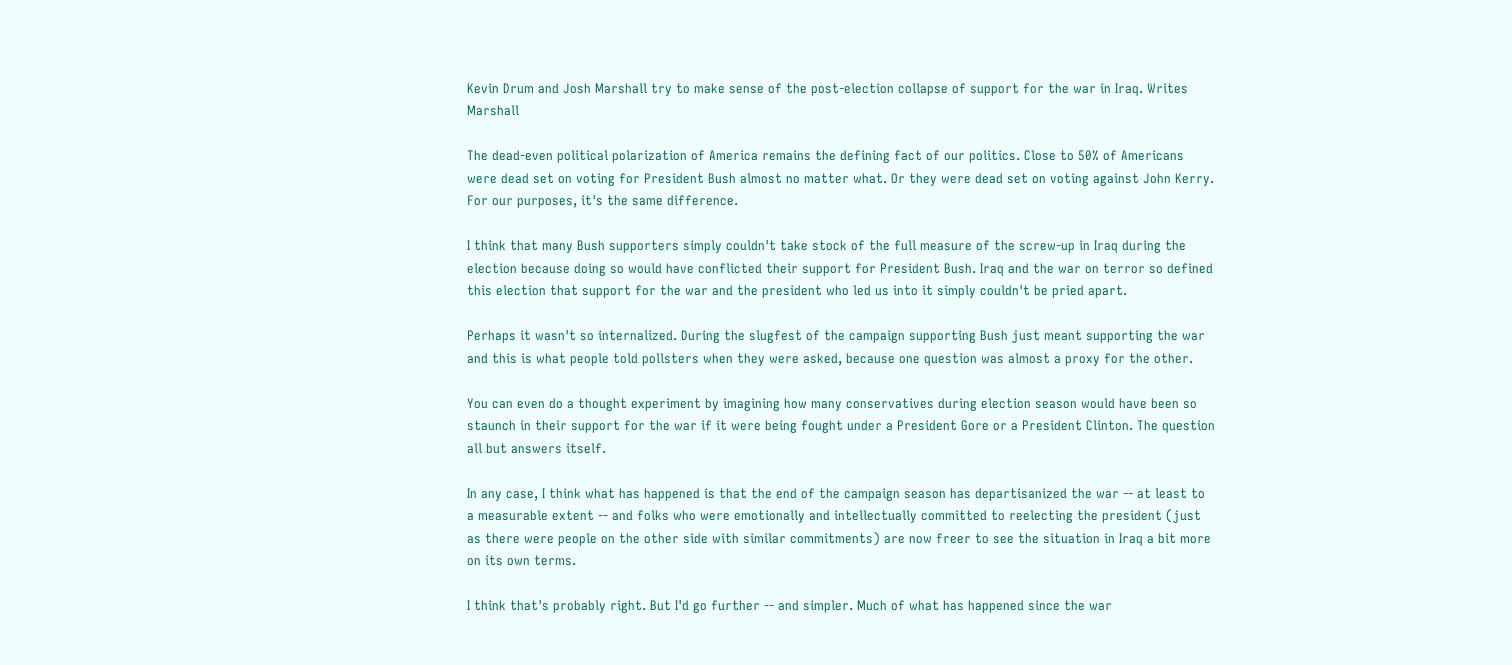Kevin Drum and Josh Marshall try to make sense of the post-election collapse of support for the war in Iraq. Writes Marshall

The dead-even political polarization of America remains the defining fact of our politics. Close to 50% of Americans were dead set on voting for President Bush almost no matter what. Or they were dead set on voting against John Kerry. For our purposes, it's the same difference.

I think that many Bush supporters simply couldn't take stock of the full measure of the screw-up in Iraq during the election because doing so would have conflicted their support for President Bush. Iraq and the war on terror so defined this election that support for the war and the president who led us into it simply couldn't be pried apart.

Perhaps it wasn't so internalized. During the slugfest of the campaign supporting Bush just meant supporting the war and this is what people told pollsters when they were asked, because one question was almost a proxy for the other.

You can even do a thought experiment by imagining how many conservatives during election season would have been so staunch in their support for the war if it were being fought under a President Gore or a President Clinton. The question all but answers itself.

In any case, I think what has happened is that the end of the campaign season has departisanized the war -- at least to a measurable extent -- and folks who were emotionally and intellectually committed to reelecting the president (just as there were people on the other side with similar commitments) are now freer to see the situation in Iraq a bit more on its own terms.

I think that's probably right. But I'd go further -- and simpler. Much of what has happened since the war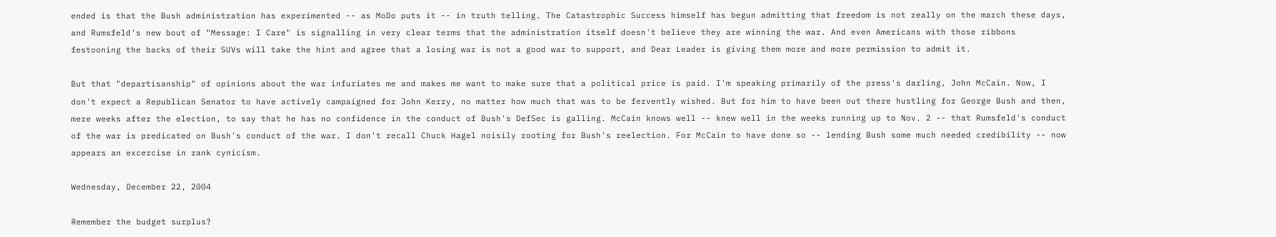ended is that the Bush administration has experimented -- as MoDo puts it -- in truth telling. The Catastrophic Success himself has begun admitting that freedom is not really on the march these days, and Rumsfeld's new bout of "Message: I Care" is signalling in very clear terms that the administration itself doesn't believe they are winning the war. And even Americans with those ribbons festooning the backs of their SUVs will take the hint and agree that a losing war is not a good war to support, and Dear Leader is giving them more and more permission to admit it.

But that "departisanship" of opinions about the war infuriates me and makes me want to make sure that a political price is paid. I'm speaking primarily of the press's darling, John McCain. Now, I don't expect a Republican Senator to have actively campaigned for John Kerry, no matter how much that was to be fervently wished. But for him to have been out there hustling for George Bush and then, mere weeks after the election, to say that he has no confidence in the conduct of Bush's DefSec is galling. McCain knows well -- knew well in the weeks running up to Nov. 2 -- that Rumsfeld's conduct of the war is predicated on Bush's conduct of the war. I don't recall Chuck Hagel noisily rooting for Bush's reelection. For McCain to have done so -- lending Bush some much needed credibility -- now appears an excercise in rank cynicism.

Wednesday, December 22, 2004

Remember the budget surplus?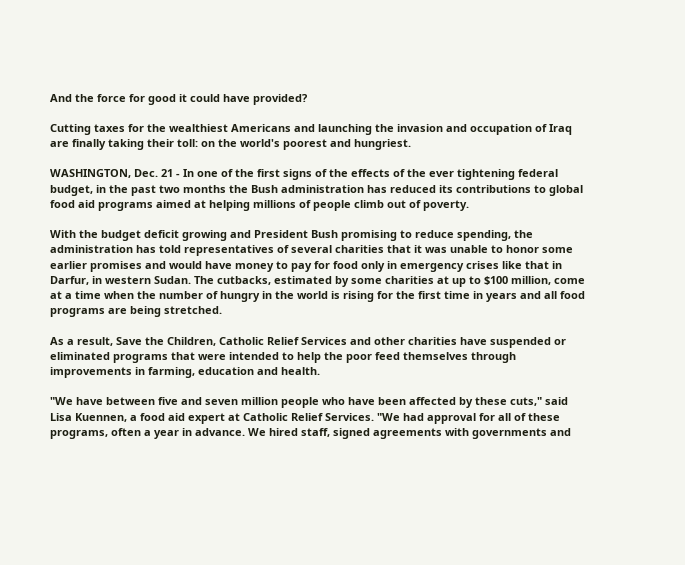And the force for good it could have provided?

Cutting taxes for the wealthiest Americans and launching the invasion and occupation of Iraq are finally taking their toll: on the world's poorest and hungriest.

WASHINGTON, Dec. 21 - In one of the first signs of the effects of the ever tightening federal budget, in the past two months the Bush administration has reduced its contributions to global food aid programs aimed at helping millions of people climb out of poverty.

With the budget deficit growing and President Bush promising to reduce spending, the administration has told representatives of several charities that it was unable to honor some earlier promises and would have money to pay for food only in emergency crises like that in Darfur, in western Sudan. The cutbacks, estimated by some charities at up to $100 million, come at a time when the number of hungry in the world is rising for the first time in years and all food programs are being stretched.

As a result, Save the Children, Catholic Relief Services and other charities have suspended or eliminated programs that were intended to help the poor feed themselves through improvements in farming, education and health.

"We have between five and seven million people who have been affected by these cuts," said Lisa Kuennen, a food aid expert at Catholic Relief Services. "We had approval for all of these programs, often a year in advance. We hired staff, signed agreements with governments and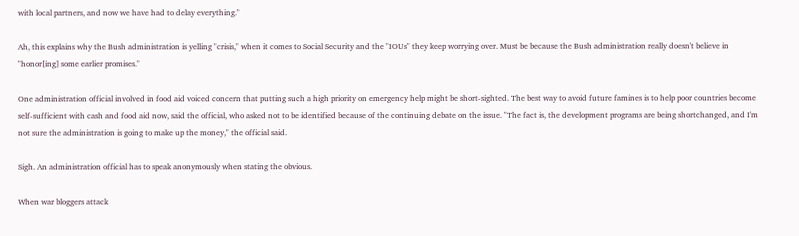with local partners, and now we have had to delay everything."

Ah, this explains why the Bush administration is yelling "crisis," when it comes to Social Security and the "IOUs" they keep worrying over. Must be because the Bush administration really doesn't believe in "honor[ing] some earlier promises."

One administration official involved in food aid voiced concern that putting such a high priority on emergency help might be short-sighted. The best way to avoid future famines is to help poor countries become self-sufficient with cash and food aid now, said the official, who asked not to be identified because of the continuing debate on the issue. "The fact is, the development programs are being shortchanged, and I'm not sure the administration is going to make up the money," the official said.

Sigh. An administration official has to speak anonymously when stating the obvious.

When war bloggers attack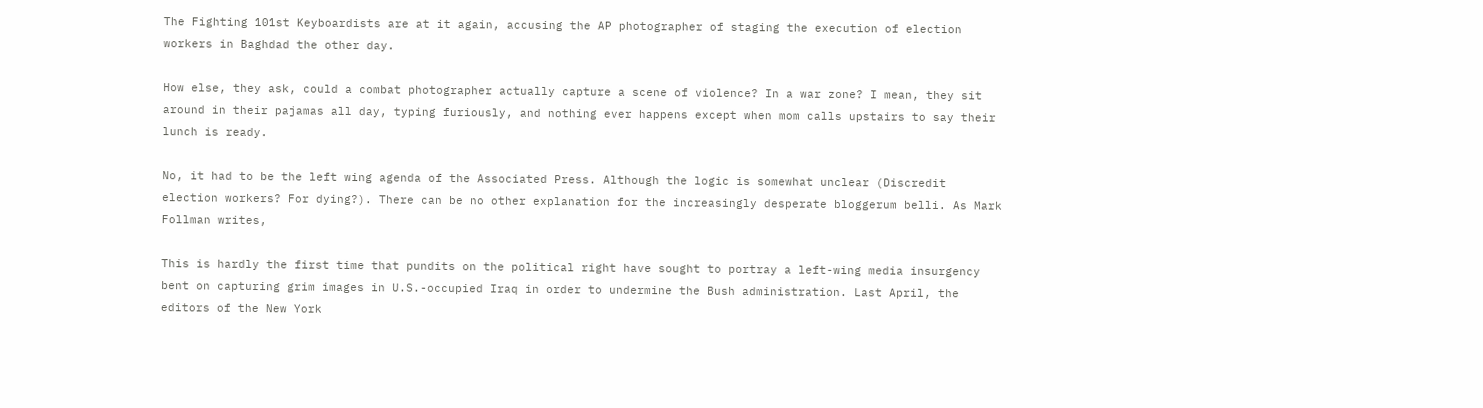The Fighting 101st Keyboardists are at it again, accusing the AP photographer of staging the execution of election workers in Baghdad the other day.

How else, they ask, could a combat photographer actually capture a scene of violence? In a war zone? I mean, they sit around in their pajamas all day, typing furiously, and nothing ever happens except when mom calls upstairs to say their lunch is ready.

No, it had to be the left wing agenda of the Associated Press. Although the logic is somewhat unclear (Discredit election workers? For dying?). There can be no other explanation for the increasingly desperate bloggerum belli. As Mark Follman writes,

This is hardly the first time that pundits on the political right have sought to portray a left-wing media insurgency bent on capturing grim images in U.S.-occupied Iraq in order to undermine the Bush administration. Last April, the editors of the New York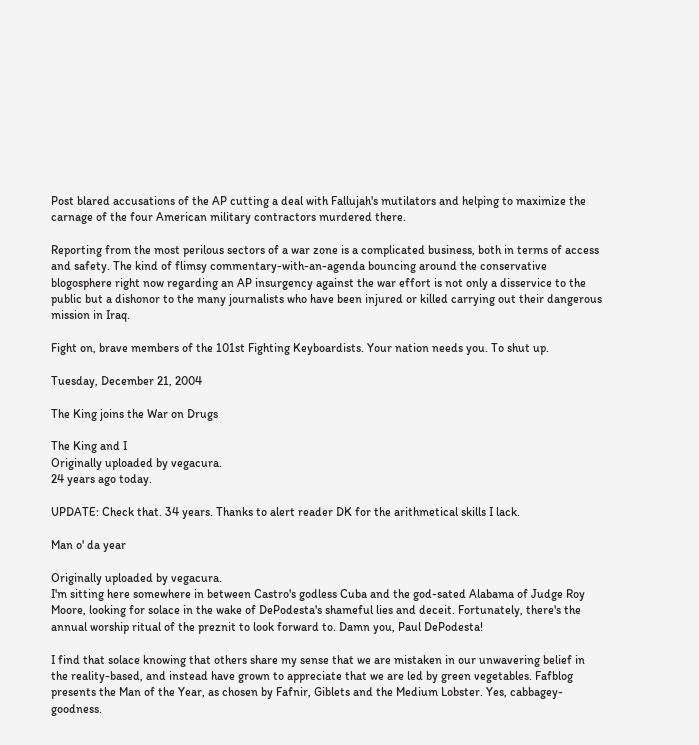Post blared accusations of the AP cutting a deal with Fallujah's mutilators and helping to maximize the carnage of the four American military contractors murdered there.

Reporting from the most perilous sectors of a war zone is a complicated business, both in terms of access and safety. The kind of flimsy commentary-with-an-agenda bouncing around the conservative blogosphere right now regarding an AP insurgency against the war effort is not only a disservice to the public but a dishonor to the many journalists who have been injured or killed carrying out their dangerous mission in Iraq.

Fight on, brave members of the 101st Fighting Keyboardists. Your nation needs you. To shut up.

Tuesday, December 21, 2004

The King joins the War on Drugs

The King and I
Originally uploaded by vegacura.
24 years ago today.

UPDATE: Check that. 34 years. Thanks to alert reader DK for the arithmetical skills I lack.

Man o' da year

Originally uploaded by vegacura.
I'm sitting here somewhere in between Castro's godless Cuba and the god-sated Alabama of Judge Roy Moore, looking for solace in the wake of DePodesta's shameful lies and deceit. Fortunately, there's the annual worship ritual of the preznit to look forward to. Damn you, Paul DePodesta!

I find that solace knowing that others share my sense that we are mistaken in our unwavering belief in the reality-based, and instead have grown to appreciate that we are led by green vegetables. Fafblog presents the Man of the Year, as chosen by Fafnir, Giblets and the Medium Lobster. Yes, cabbagey-goodness.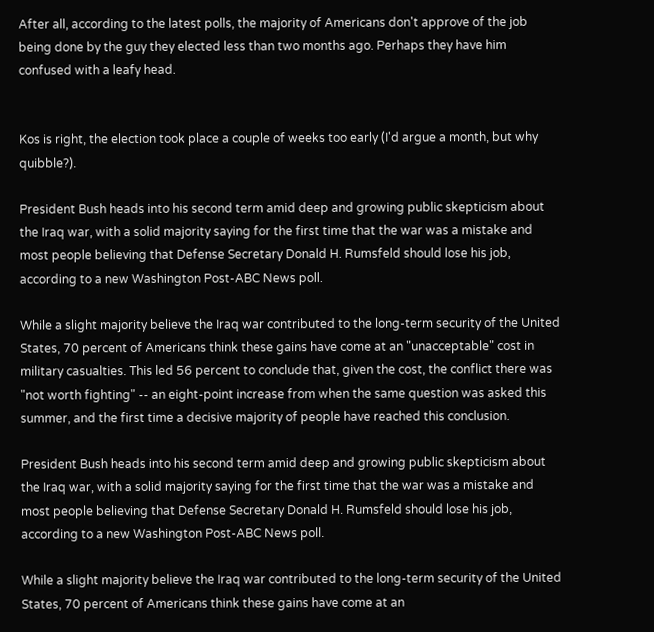After all, according to the latest polls, the majority of Americans don't approve of the job being done by the guy they elected less than two months ago. Perhaps they have him confused with a leafy head.


Kos is right, the election took place a couple of weeks too early (I'd argue a month, but why quibble?).

President Bush heads into his second term amid deep and growing public skepticism about the Iraq war, with a solid majority saying for the first time that the war was a mistake and most people believing that Defense Secretary Donald H. Rumsfeld should lose his job, according to a new Washington Post-ABC News poll.

While a slight majority believe the Iraq war contributed to the long-term security of the United States, 70 percent of Americans think these gains have come at an "unacceptable" cost in military casualties. This led 56 percent to conclude that, given the cost, the conflict there was "not worth fighting" -- an eight-point increase from when the same question was asked this summer, and the first time a decisive majority of people have reached this conclusion.

President Bush heads into his second term amid deep and growing public skepticism about the Iraq war, with a solid majority saying for the first time that the war was a mistake and most people believing that Defense Secretary Donald H. Rumsfeld should lose his job, according to a new Washington Post-ABC News poll.

While a slight majority believe the Iraq war contributed to the long-term security of the United States, 70 percent of Americans think these gains have come at an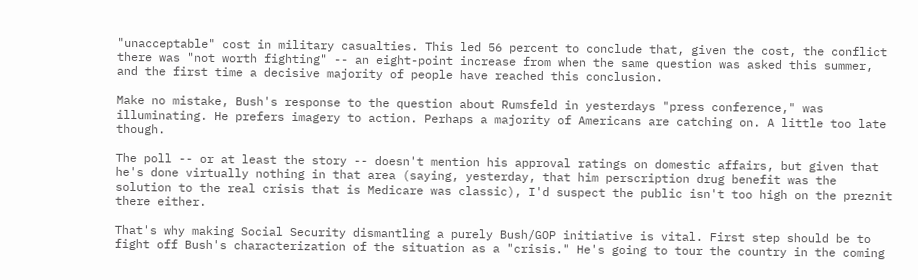"unacceptable" cost in military casualties. This led 56 percent to conclude that, given the cost, the conflict there was "not worth fighting" -- an eight-point increase from when the same question was asked this summer, and the first time a decisive majority of people have reached this conclusion.

Make no mistake, Bush's response to the question about Rumsfeld in yesterdays "press conference," was illuminating. He prefers imagery to action. Perhaps a majority of Americans are catching on. A little too late though.

The poll -- or at least the story -- doesn't mention his approval ratings on domestic affairs, but given that he's done virtually nothing in that area (saying, yesterday, that him perscription drug benefit was the solution to the real crisis that is Medicare was classic), I'd suspect the public isn't too high on the preznit there either.

That's why making Social Security dismantling a purely Bush/GOP initiative is vital. First step should be to fight off Bush's characterization of the situation as a "crisis." He's going to tour the country in the coming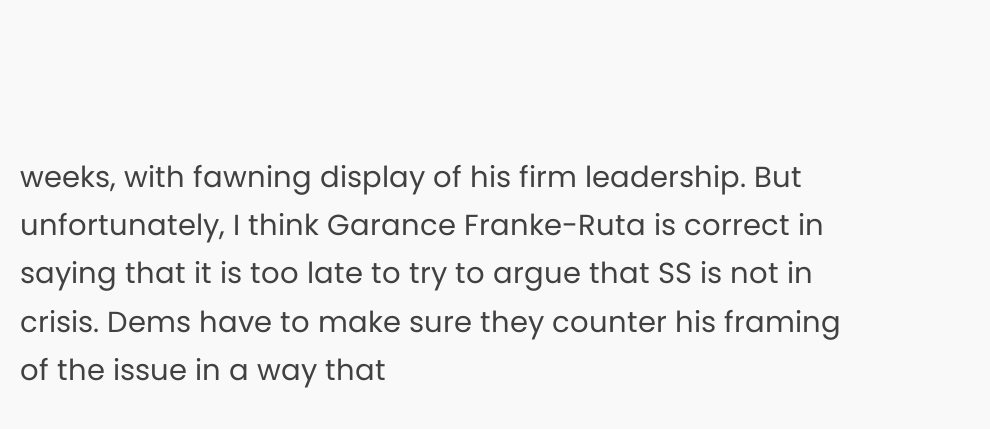weeks, with fawning display of his firm leadership. But unfortunately, I think Garance Franke-Ruta is correct in saying that it is too late to try to argue that SS is not in crisis. Dems have to make sure they counter his framing of the issue in a way that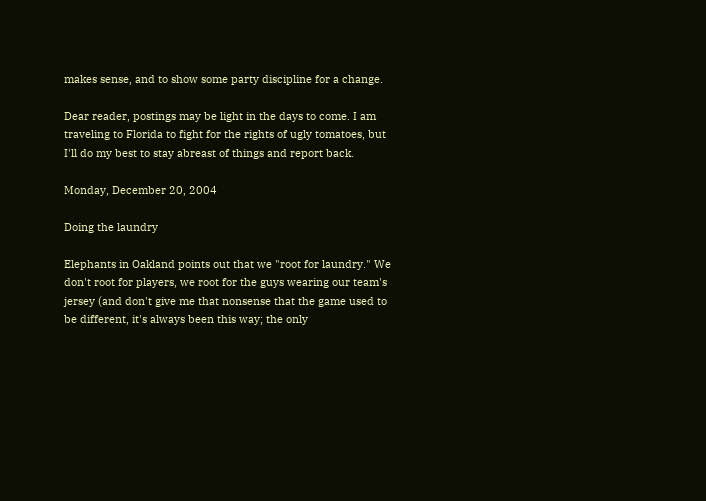makes sense, and to show some party discipline for a change.

Dear reader, postings may be light in the days to come. I am traveling to Florida to fight for the rights of ugly tomatoes, but I'll do my best to stay abreast of things and report back.

Monday, December 20, 2004

Doing the laundry

Elephants in Oakland points out that we "root for laundry." We don't root for players, we root for the guys wearing our team's jersey (and don't give me that nonsense that the game used to be different, it's always been this way; the only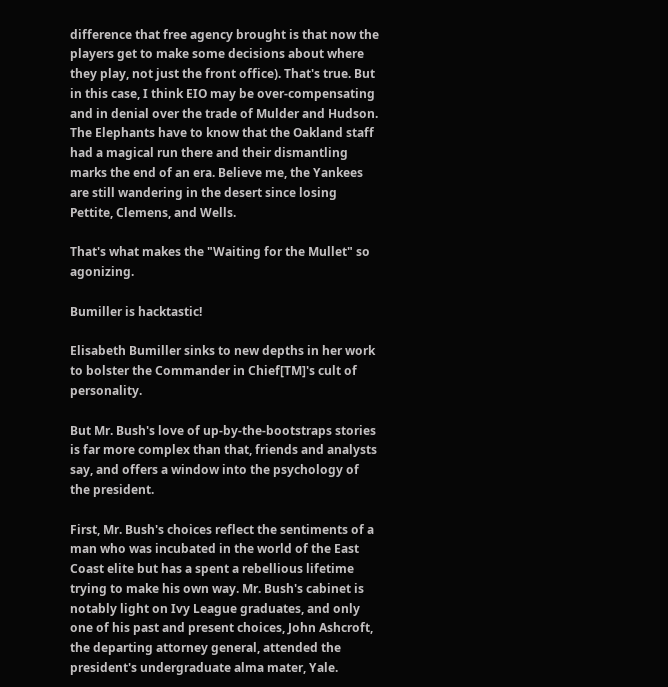difference that free agency brought is that now the players get to make some decisions about where they play, not just the front office). That's true. But in this case, I think EIO may be over-compensating and in denial over the trade of Mulder and Hudson. The Elephants have to know that the Oakland staff had a magical run there and their dismantling marks the end of an era. Believe me, the Yankees are still wandering in the desert since losing Pettite, Clemens, and Wells.

That's what makes the "Waiting for the Mullet" so agonizing.

Bumiller is hacktastic!

Elisabeth Bumiller sinks to new depths in her work to bolster the Commander in Chief[TM]'s cult of personality.

But Mr. Bush's love of up-by-the-bootstraps stories is far more complex than that, friends and analysts say, and offers a window into the psychology of the president.

First, Mr. Bush's choices reflect the sentiments of a man who was incubated in the world of the East Coast elite but has a spent a rebellious lifetime trying to make his own way. Mr. Bush's cabinet is notably light on Ivy League graduates, and only one of his past and present choices, John Ashcroft, the departing attorney general, attended the president's undergraduate alma mater, Yale.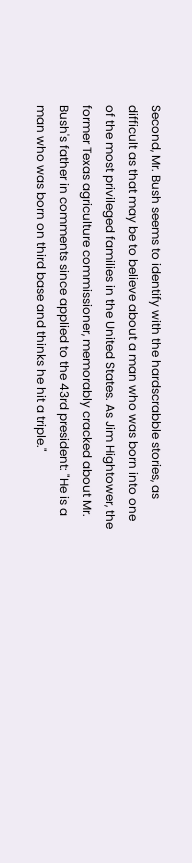Second, Mr. Bush seems to identify with the hardscrabble stories, as difficult as that may be to believe about a man who was born into one of the most privileged families in the United States. As Jim Hightower, the former Texas agriculture commissioner, memorably cracked about Mr. Bush's father in comments since applied to the 43rd president: "He is a man who was born on third base and thinks he hit a triple."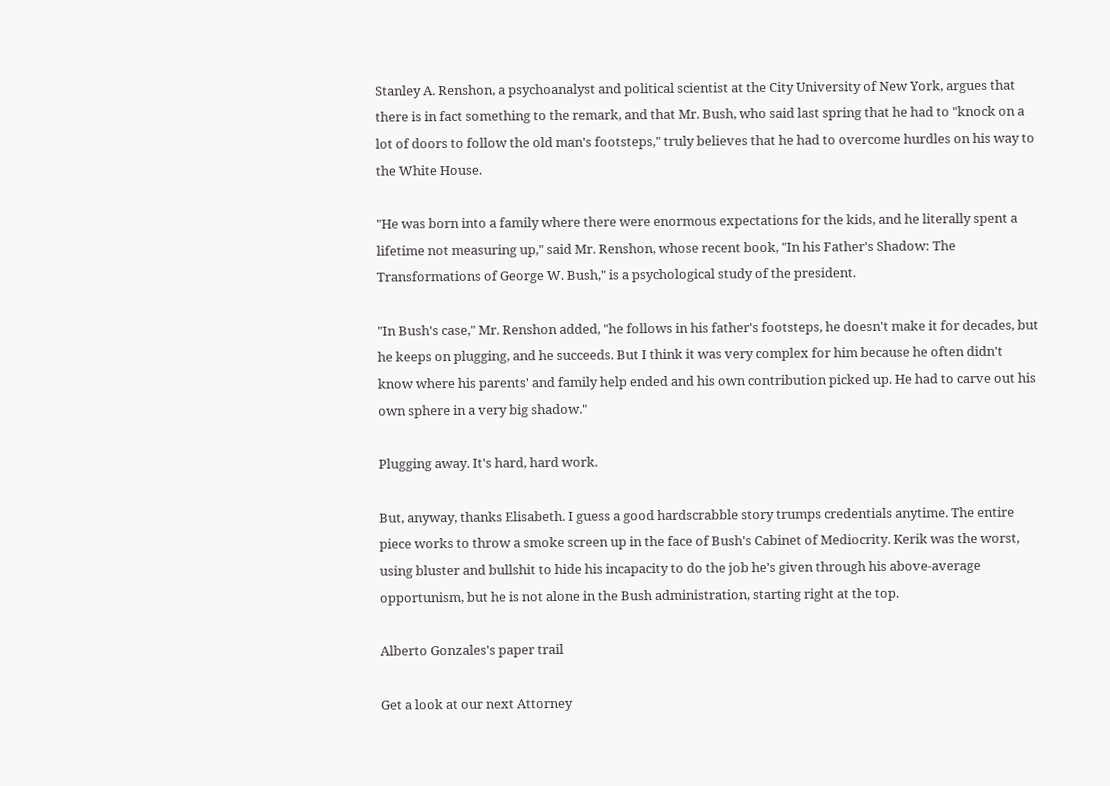Stanley A. Renshon, a psychoanalyst and political scientist at the City University of New York, argues that there is in fact something to the remark, and that Mr. Bush, who said last spring that he had to "knock on a lot of doors to follow the old man's footsteps," truly believes that he had to overcome hurdles on his way to the White House.

"He was born into a family where there were enormous expectations for the kids, and he literally spent a lifetime not measuring up," said Mr. Renshon, whose recent book, "In his Father's Shadow: The Transformations of George W. Bush," is a psychological study of the president.

"In Bush's case," Mr. Renshon added, "he follows in his father's footsteps, he doesn't make it for decades, but he keeps on plugging, and he succeeds. But I think it was very complex for him because he often didn't know where his parents' and family help ended and his own contribution picked up. He had to carve out his own sphere in a very big shadow."

Plugging away. It's hard, hard work.

But, anyway, thanks Elisabeth. I guess a good hardscrabble story trumps credentials anytime. The entire piece works to throw a smoke screen up in the face of Bush's Cabinet of Mediocrity. Kerik was the worst, using bluster and bullshit to hide his incapacity to do the job he's given through his above-average opportunism, but he is not alone in the Bush administration, starting right at the top.

Alberto Gonzales's paper trail

Get a look at our next Attorney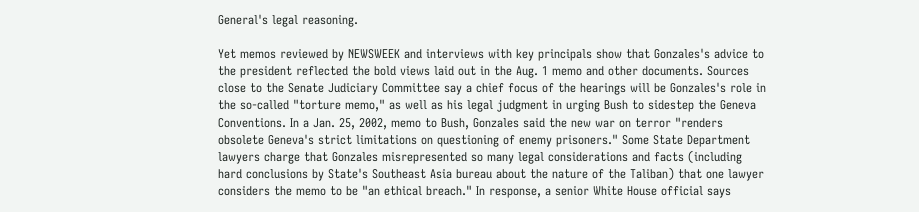General's legal reasoning.

Yet memos reviewed by NEWSWEEK and interviews with key principals show that Gonzales's advice to the president reflected the bold views laid out in the Aug. 1 memo and other documents. Sources close to the Senate Judiciary Committee say a chief focus of the hearings will be Gonzales's role in the so-called "torture memo," as well as his legal judgment in urging Bush to sidestep the Geneva Conventions. In a Jan. 25, 2002, memo to Bush, Gonzales said the new war on terror "renders obsolete Geneva's strict limitations on questioning of enemy prisoners." Some State Department lawyers charge that Gonzales misrepresented so many legal considerations and facts (including hard conclusions by State's Southeast Asia bureau about the nature of the Taliban) that one lawyer considers the memo to be "an ethical breach." In response, a senior White House official says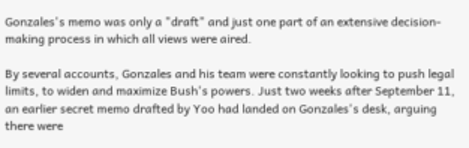Gonzales's memo was only a "draft" and just one part of an extensive decision-making process in which all views were aired.

By several accounts, Gonzales and his team were constantly looking to push legal limits, to widen and maximize Bush's powers. Just two weeks after September 11, an earlier secret memo drafted by Yoo had landed on Gonzales's desk, arguing there were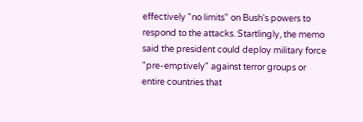effectively "no limits" on Bush's powers to respond to the attacks. Startlingly, the memo said the president could deploy military force "pre-emptively" against terror groups or entire countries that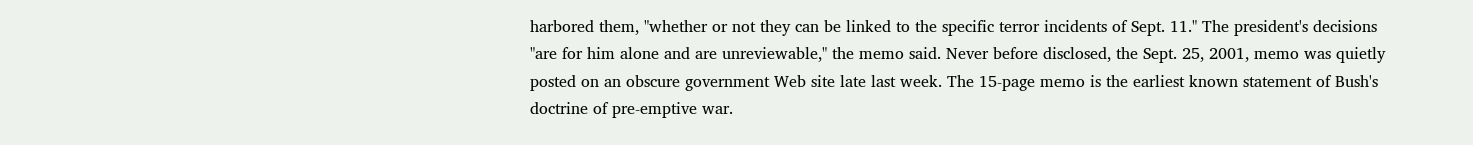harbored them, "whether or not they can be linked to the specific terror incidents of Sept. 11." The president's decisions "are for him alone and are unreviewable," the memo said. Never before disclosed, the Sept. 25, 2001, memo was quietly posted on an obscure government Web site late last week. The 15-page memo is the earliest known statement of Bush's doctrine of pre-emptive war.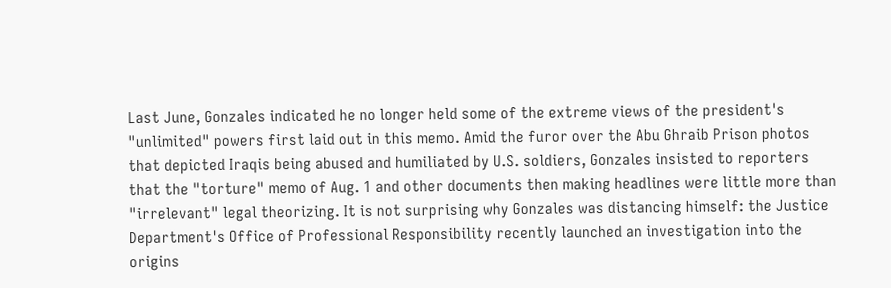Last June, Gonzales indicated he no longer held some of the extreme views of the president's "unlimited" powers first laid out in this memo. Amid the furor over the Abu Ghraib Prison photos that depicted Iraqis being abused and humiliated by U.S. soldiers, Gonzales insisted to reporters that the "torture" memo of Aug. 1 and other documents then making headlines were little more than "irrelevant" legal theorizing. It is not surprising why Gonzales was distancing himself: the Justice Department's Office of Professional Responsibility recently launched an investigation into the origins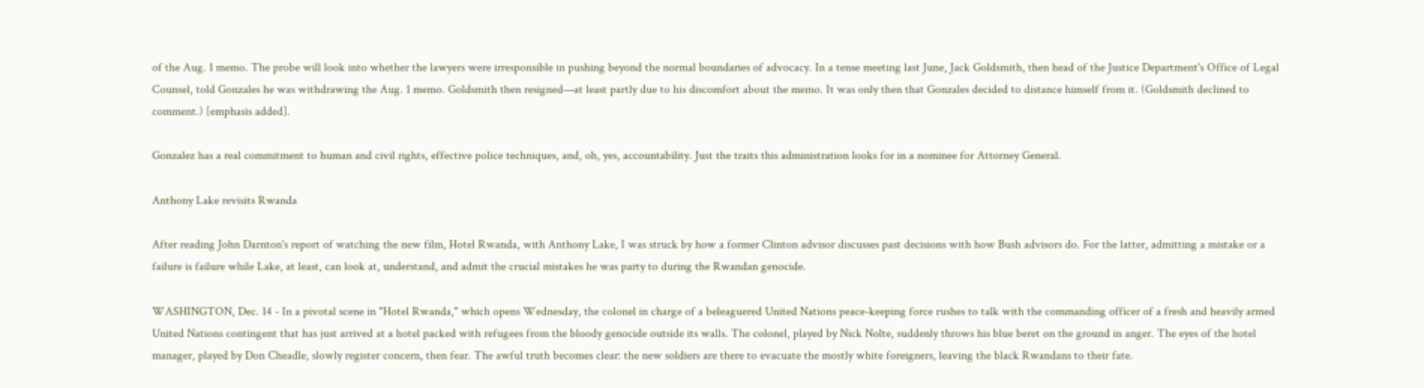of the Aug. 1 memo. The probe will look into whether the lawyers were irresponsible in pushing beyond the normal boundaries of advocacy. In a tense meeting last June, Jack Goldsmith, then head of the Justice Department's Office of Legal Counsel, told Gonzales he was withdrawing the Aug. 1 memo. Goldsmith then resigned—at least partly due to his discomfort about the memo. It was only then that Gonzales decided to distance himself from it. (Goldsmith declined to comment.) [emphasis added].

Gonzalez has a real commitment to human and civil rights, effective police techniques, and, oh, yes, accountability. Just the traits this administration looks for in a nominee for Attorney General.

Anthony Lake revisits Rwanda

After reading John Darnton's report of watching the new film, Hotel Rwanda, with Anthony Lake, I was struck by how a former Clinton advisor discusses past decisions with how Bush advisors do. For the latter, admitting a mistake or a failure is failure while Lake, at least, can look at, understand, and admit the crucial mistakes he was party to during the Rwandan genocide.

WASHINGTON, Dec. 14 - In a pivotal scene in "Hotel Rwanda," which opens Wednesday, the colonel in charge of a beleaguered United Nations peace-keeping force rushes to talk with the commanding officer of a fresh and heavily armed United Nations contingent that has just arrived at a hotel packed with refugees from the bloody genocide outside its walls. The colonel, played by Nick Nolte, suddenly throws his blue beret on the ground in anger. The eyes of the hotel manager, played by Don Cheadle, slowly register concern, then fear. The awful truth becomes clear: the new soldiers are there to evacuate the mostly white foreigners, leaving the black Rwandans to their fate.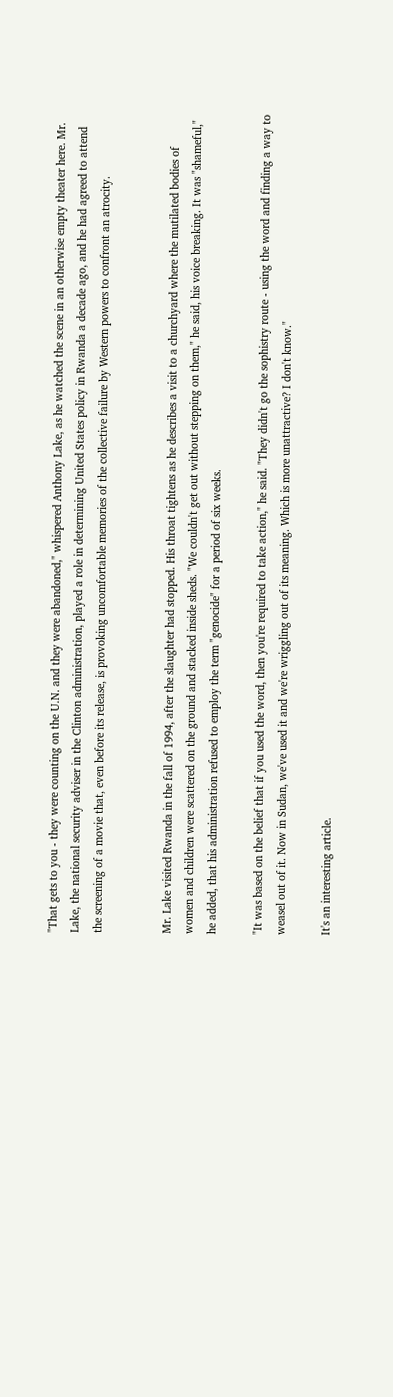"That gets to you - they were counting on the U.N. and they were abandoned," whispered Anthony Lake, as he watched the scene in an otherwise empty theater here. Mr. Lake, the national security adviser in the Clinton administration, played a role in determining United States policy in Rwanda a decade ago, and he had agreed to attend the screening of a movie that, even before its release, is provoking uncomfortable memories of the collective failure by Western powers to confront an atrocity.


Mr. Lake visited Rwanda in the fall of 1994, after the slaughter had stopped. His throat tightens as he describes a visit to a churchyard where the mutilated bodies of women and children were scattered on the ground and stacked inside sheds. "We couldn't get out without stepping on them," he said, his voice breaking. It was "shameful," he added, that his administration refused to employ the term "genocide" for a period of six weeks.

"It was based on the belief that if you used the word, then you're required to take action," he said. "They didn't go the sophistry route - using the word and finding a way to weasel out of it. Now in Sudan, we've used it and we're wriggling out of its meaning. Which is more unattractive? I don't know."

It's an interesting article.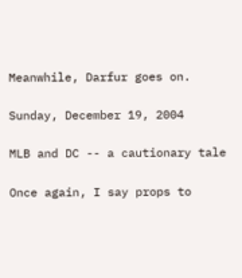Meanwhile, Darfur goes on.

Sunday, December 19, 2004

MLB and DC -- a cautionary tale

Once again, I say props to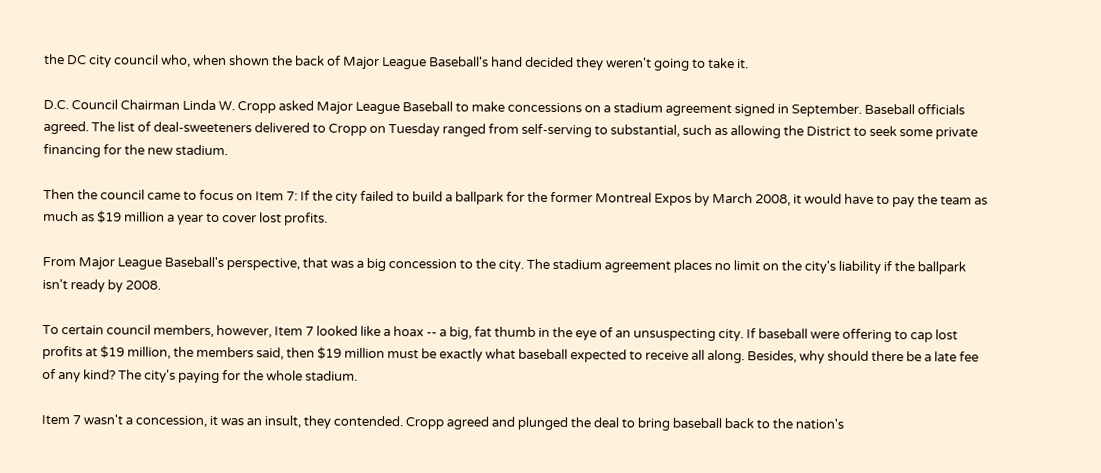the DC city council who, when shown the back of Major League Baseball's hand decided they weren't going to take it.

D.C. Council Chairman Linda W. Cropp asked Major League Baseball to make concessions on a stadium agreement signed in September. Baseball officials agreed. The list of deal-sweeteners delivered to Cropp on Tuesday ranged from self-serving to substantial, such as allowing the District to seek some private financing for the new stadium.

Then the council came to focus on Item 7: If the city failed to build a ballpark for the former Montreal Expos by March 2008, it would have to pay the team as much as $19 million a year to cover lost profits.

From Major League Baseball's perspective, that was a big concession to the city. The stadium agreement places no limit on the city's liability if the ballpark isn't ready by 2008.

To certain council members, however, Item 7 looked like a hoax -- a big, fat thumb in the eye of an unsuspecting city. If baseball were offering to cap lost profits at $19 million, the members said, then $19 million must be exactly what baseball expected to receive all along. Besides, why should there be a late fee of any kind? The city's paying for the whole stadium.

Item 7 wasn't a concession, it was an insult, they contended. Cropp agreed and plunged the deal to bring baseball back to the nation's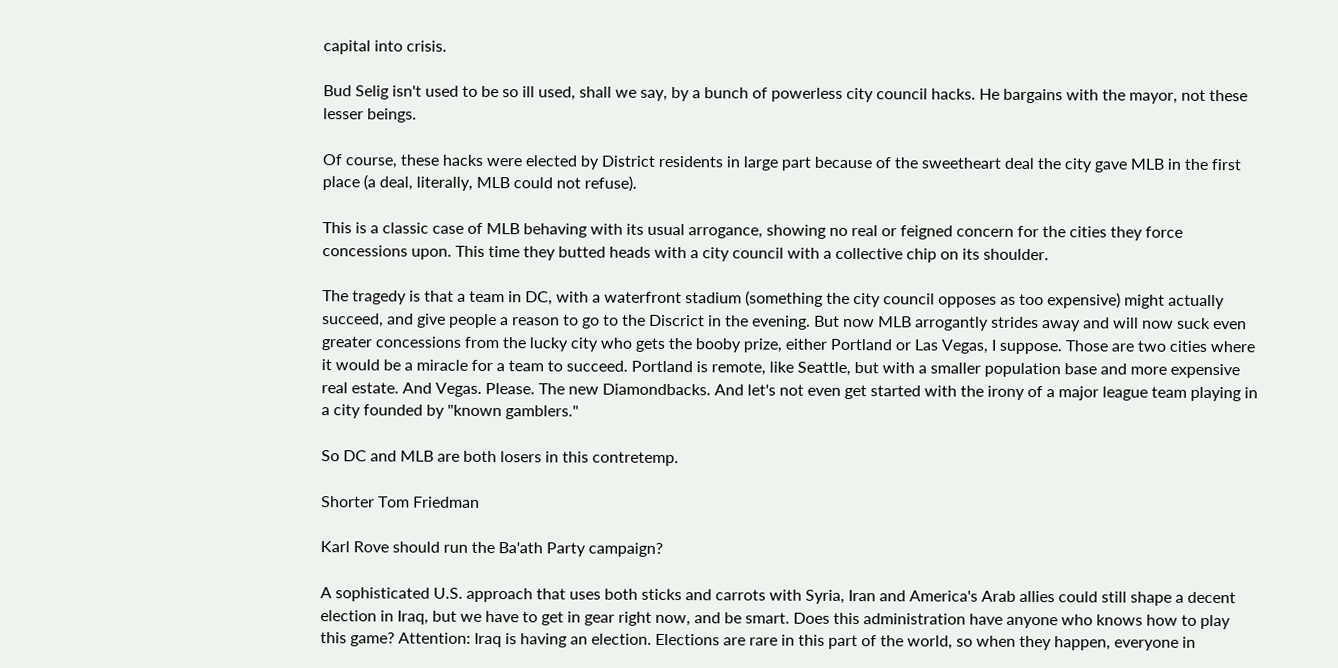capital into crisis.

Bud Selig isn't used to be so ill used, shall we say, by a bunch of powerless city council hacks. He bargains with the mayor, not these lesser beings.

Of course, these hacks were elected by District residents in large part because of the sweetheart deal the city gave MLB in the first place (a deal, literally, MLB could not refuse).

This is a classic case of MLB behaving with its usual arrogance, showing no real or feigned concern for the cities they force concessions upon. This time they butted heads with a city council with a collective chip on its shoulder.

The tragedy is that a team in DC, with a waterfront stadium (something the city council opposes as too expensive) might actually succeed, and give people a reason to go to the Discrict in the evening. But now MLB arrogantly strides away and will now suck even greater concessions from the lucky city who gets the booby prize, either Portland or Las Vegas, I suppose. Those are two cities where it would be a miracle for a team to succeed. Portland is remote, like Seattle, but with a smaller population base and more expensive real estate. And Vegas. Please. The new Diamondbacks. And let's not even get started with the irony of a major league team playing in a city founded by "known gamblers."

So DC and MLB are both losers in this contretemp.

Shorter Tom Friedman

Karl Rove should run the Ba'ath Party campaign?

A sophisticated U.S. approach that uses both sticks and carrots with Syria, Iran and America's Arab allies could still shape a decent election in Iraq, but we have to get in gear right now, and be smart. Does this administration have anyone who knows how to play this game? Attention: Iraq is having an election. Elections are rare in this part of the world, so when they happen, everyone in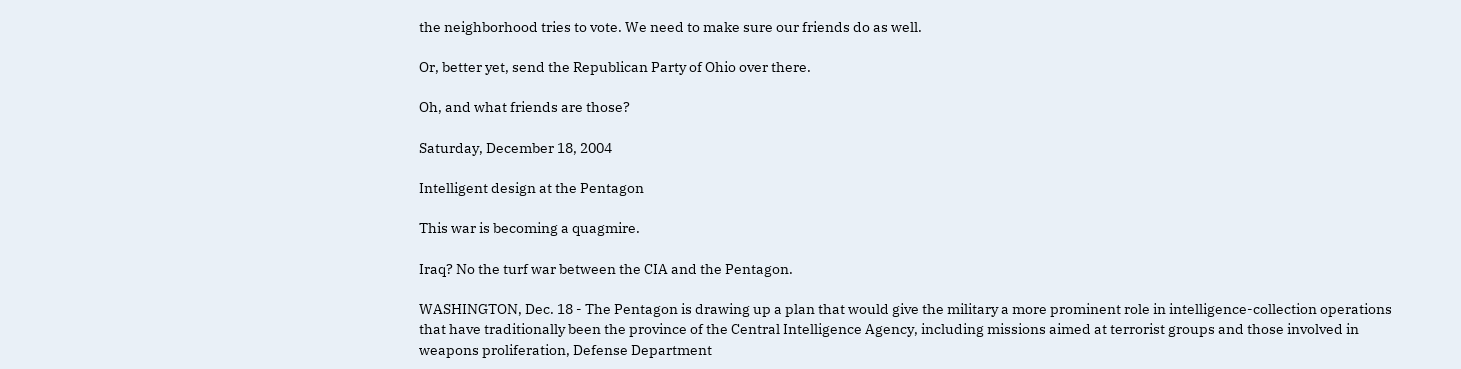the neighborhood tries to vote. We need to make sure our friends do as well.

Or, better yet, send the Republican Party of Ohio over there.

Oh, and what friends are those?

Saturday, December 18, 2004

Intelligent design at the Pentagon

This war is becoming a quagmire.

Iraq? No the turf war between the CIA and the Pentagon.

WASHINGTON, Dec. 18 - The Pentagon is drawing up a plan that would give the military a more prominent role in intelligence-collection operations that have traditionally been the province of the Central Intelligence Agency, including missions aimed at terrorist groups and those involved in weapons proliferation, Defense Department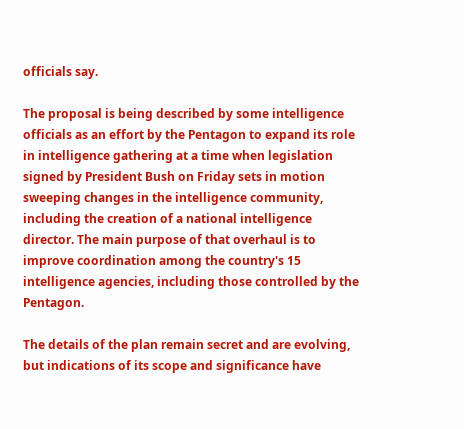officials say.

The proposal is being described by some intelligence officials as an effort by the Pentagon to expand its role in intelligence gathering at a time when legislation signed by President Bush on Friday sets in motion sweeping changes in the intelligence community, including the creation of a national intelligence director. The main purpose of that overhaul is to improve coordination among the country's 15 intelligence agencies, including those controlled by the Pentagon.

The details of the plan remain secret and are evolving, but indications of its scope and significance have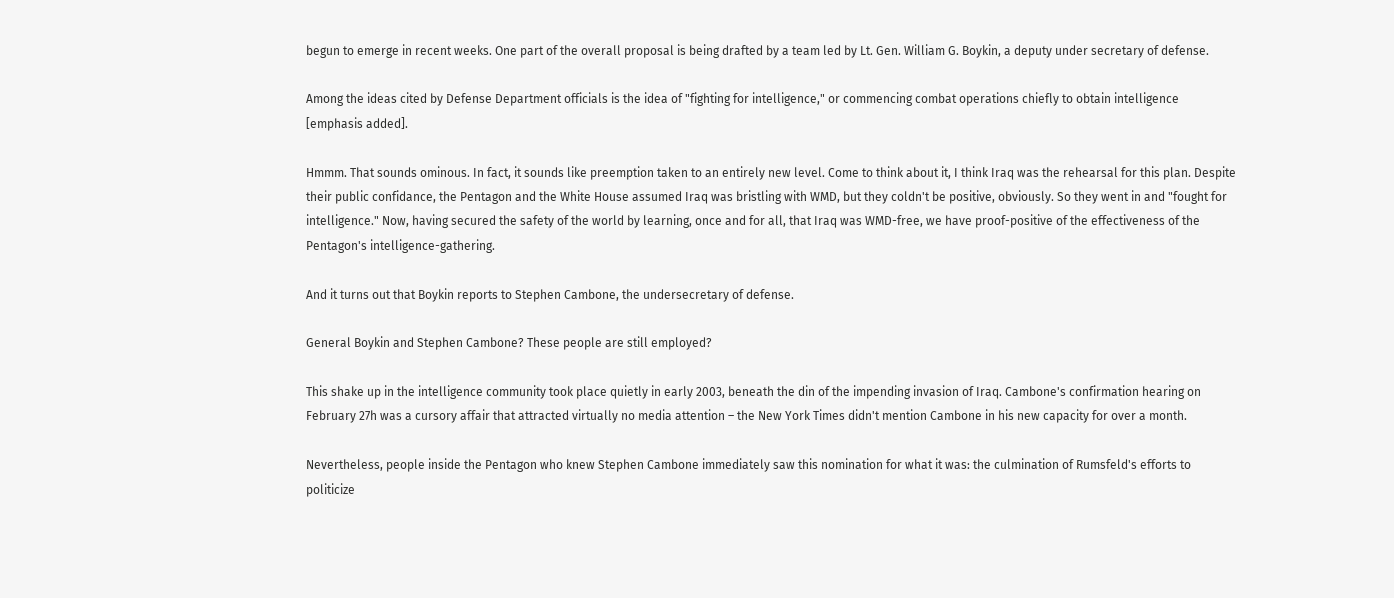begun to emerge in recent weeks. One part of the overall proposal is being drafted by a team led by Lt. Gen. William G. Boykin, a deputy under secretary of defense.

Among the ideas cited by Defense Department officials is the idea of "fighting for intelligence," or commencing combat operations chiefly to obtain intelligence [emphasis added].

Hmmm. That sounds ominous. In fact, it sounds like preemption taken to an entirely new level. Come to think about it, I think Iraq was the rehearsal for this plan. Despite their public confidance, the Pentagon and the White House assumed Iraq was bristling with WMD, but they coldn't be positive, obviously. So they went in and "fought for intelligence." Now, having secured the safety of the world by learning, once and for all, that Iraq was WMD-free, we have proof-positive of the effectiveness of the Pentagon's intelligence-gathering.

And it turns out that Boykin reports to Stephen Cambone, the undersecretary of defense.

General Boykin and Stephen Cambone? These people are still employed?

This shake up in the intelligence community took place quietly in early 2003, beneath the din of the impending invasion of Iraq. Cambone's confirmation hearing on February 27h was a cursory affair that attracted virtually no media attention – the New York Times didn't mention Cambone in his new capacity for over a month.

Nevertheless, people inside the Pentagon who knew Stephen Cambone immediately saw this nomination for what it was: the culmination of Rumsfeld's efforts to politicize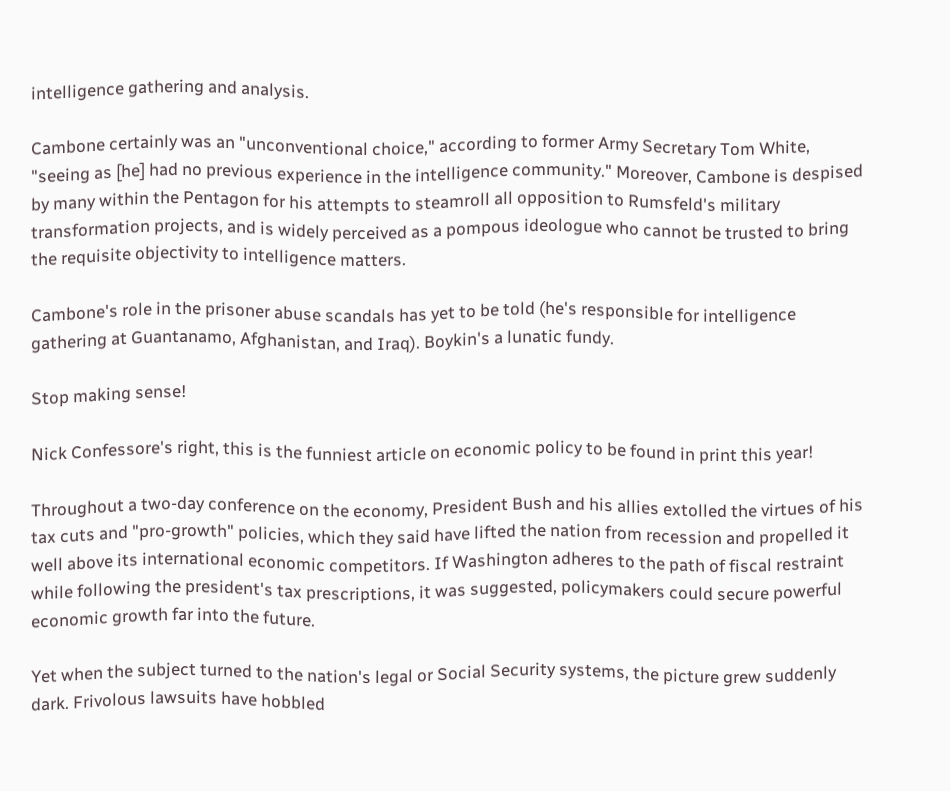intelligence gathering and analysis.

Cambone certainly was an "unconventional choice," according to former Army Secretary Tom White, "seeing as [he] had no previous experience in the intelligence community." Moreover, Cambone is despised by many within the Pentagon for his attempts to steamroll all opposition to Rumsfeld's military transformation projects, and is widely perceived as a pompous ideologue who cannot be trusted to bring the requisite objectivity to intelligence matters.

Cambone's role in the prisoner abuse scandals has yet to be told (he's responsible for intelligence gathering at Guantanamo, Afghanistan, and Iraq). Boykin's a lunatic fundy.

Stop making sense!

Nick Confessore's right, this is the funniest article on economic policy to be found in print this year!

Throughout a two-day conference on the economy, President Bush and his allies extolled the virtues of his tax cuts and "pro-growth" policies, which they said have lifted the nation from recession and propelled it well above its international economic competitors. If Washington adheres to the path of fiscal restraint while following the president's tax prescriptions, it was suggested, policymakers could secure powerful economic growth far into the future.

Yet when the subject turned to the nation's legal or Social Security systems, the picture grew suddenly dark. Frivolous lawsuits have hobbled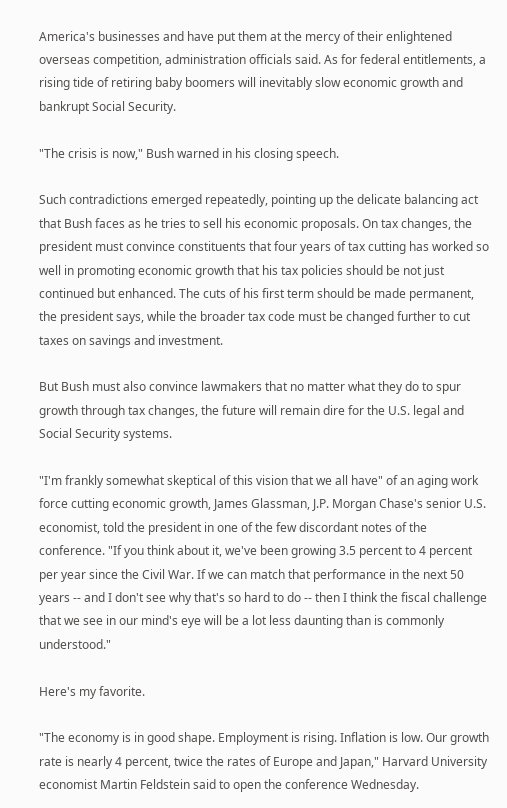America's businesses and have put them at the mercy of their enlightened overseas competition, administration officials said. As for federal entitlements, a rising tide of retiring baby boomers will inevitably slow economic growth and bankrupt Social Security.

"The crisis is now," Bush warned in his closing speech.

Such contradictions emerged repeatedly, pointing up the delicate balancing act that Bush faces as he tries to sell his economic proposals. On tax changes, the president must convince constituents that four years of tax cutting has worked so well in promoting economic growth that his tax policies should be not just continued but enhanced. The cuts of his first term should be made permanent, the president says, while the broader tax code must be changed further to cut taxes on savings and investment.

But Bush must also convince lawmakers that no matter what they do to spur growth through tax changes, the future will remain dire for the U.S. legal and Social Security systems.

"I'm frankly somewhat skeptical of this vision that we all have" of an aging work force cutting economic growth, James Glassman, J.P. Morgan Chase's senior U.S. economist, told the president in one of the few discordant notes of the conference. "If you think about it, we've been growing 3.5 percent to 4 percent per year since the Civil War. If we can match that performance in the next 50 years -- and I don't see why that's so hard to do -- then I think the fiscal challenge that we see in our mind's eye will be a lot less daunting than is commonly understood."

Here's my favorite.

"The economy is in good shape. Employment is rising. Inflation is low. Our growth rate is nearly 4 percent, twice the rates of Europe and Japan," Harvard University economist Martin Feldstein said to open the conference Wednesday.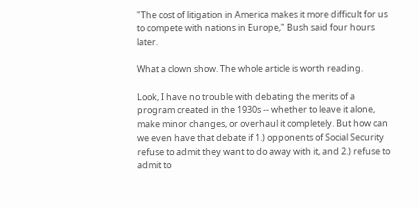"The cost of litigation in America makes it more difficult for us to compete with nations in Europe," Bush said four hours later.

What a clown show. The whole article is worth reading.

Look, I have no trouble with debating the merits of a program created in the 1930s -- whether to leave it alone, make minor changes, or overhaul it completely. But how can we even have that debate if 1.) opponents of Social Security refuse to admit they want to do away with it, and 2.) refuse to admit to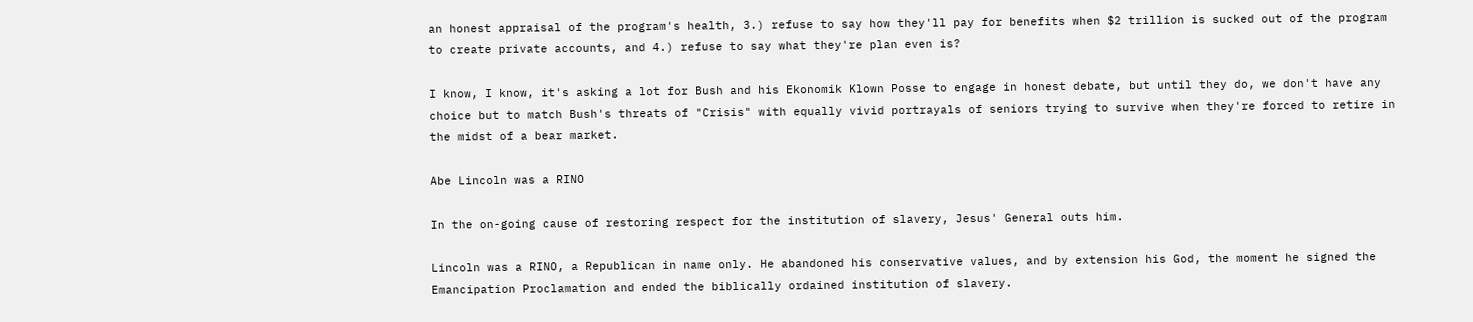an honest appraisal of the program's health, 3.) refuse to say how they'll pay for benefits when $2 trillion is sucked out of the program to create private accounts, and 4.) refuse to say what they're plan even is?

I know, I know, it's asking a lot for Bush and his Ekonomik Klown Posse to engage in honest debate, but until they do, we don't have any choice but to match Bush's threats of "Crisis" with equally vivid portrayals of seniors trying to survive when they're forced to retire in the midst of a bear market.

Abe Lincoln was a RINO

In the on-going cause of restoring respect for the institution of slavery, Jesus' General outs him.

Lincoln was a RINO, a Republican in name only. He abandoned his conservative values, and by extension his God, the moment he signed the Emancipation Proclamation and ended the biblically ordained institution of slavery.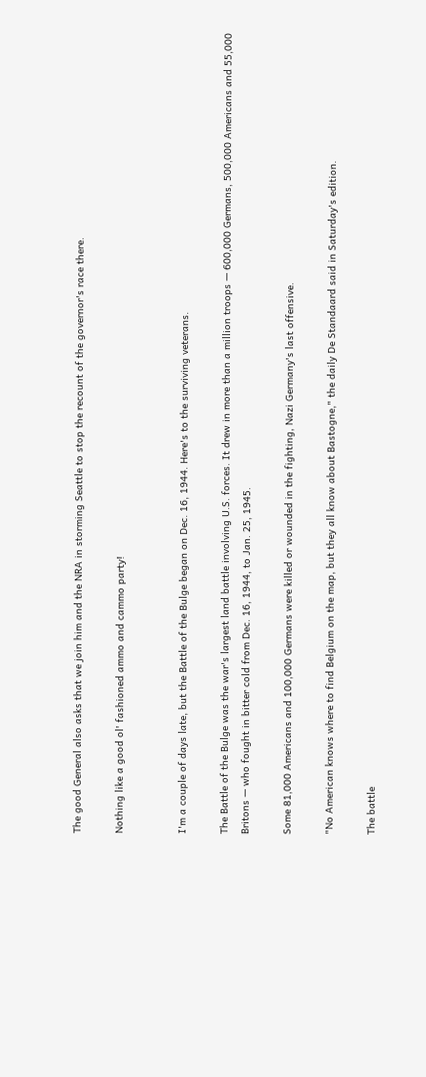The good General also asks that we join him and the NRA in storming Seattle to stop the recount of the governor's race there.

Nothing like a good ol' fashioned ammo and cammo party!


I'm a couple of days late, but the Battle of the Bulge began on Dec. 16, 1944. Here's to the surviving veterans.

The Battle of the Bulge was the war's largest land battle involving U.S. forces. It drew in more than a million troops — 600,000 Germans, 500,000 Americans and 55,000 Britons — who fought in bitter cold from Dec. 16, 1944, to Jan. 25, 1945.

Some 81,000 Americans and 100,000 Germans were killed or wounded in the fighting, Nazi Germany's last offensive.

"No American knows where to find Belgium on the map, but they all know about Bastogne," the daily De Standaard said in Saturday's edition.

The battle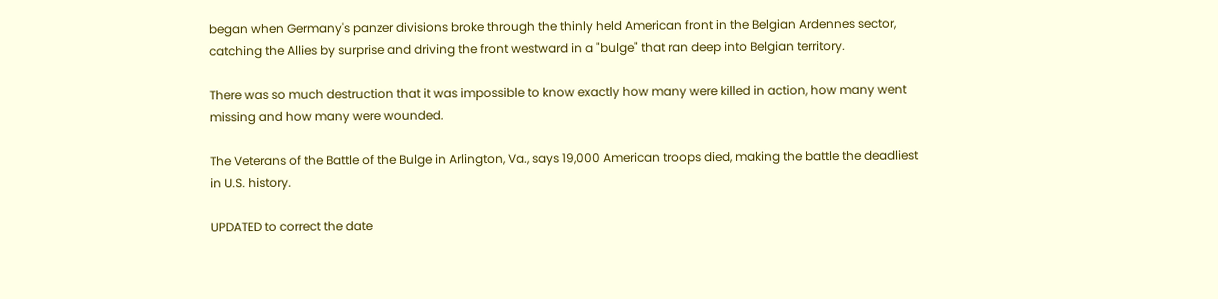began when Germany's panzer divisions broke through the thinly held American front in the Belgian Ardennes sector, catching the Allies by surprise and driving the front westward in a "bulge" that ran deep into Belgian territory.

There was so much destruction that it was impossible to know exactly how many were killed in action, how many went missing and how many were wounded.

The Veterans of the Battle of the Bulge in Arlington, Va., says 19,000 American troops died, making the battle the deadliest in U.S. history.

UPDATED to correct the date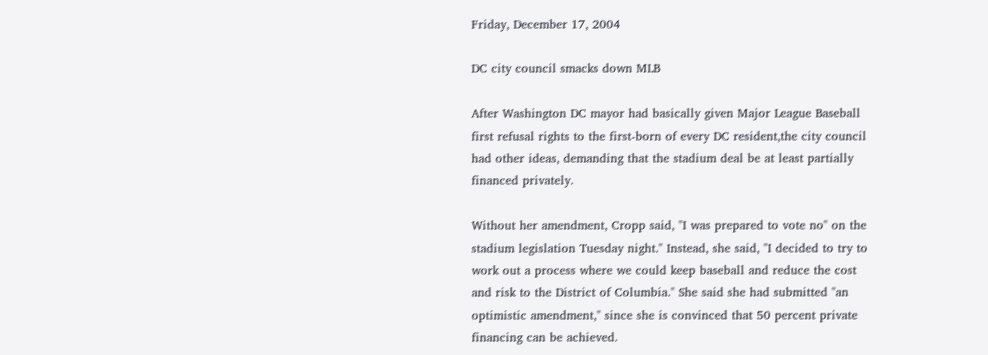Friday, December 17, 2004

DC city council smacks down MLB

After Washington DC mayor had basically given Major League Baseball first refusal rights to the first-born of every DC resident,the city council had other ideas, demanding that the stadium deal be at least partially financed privately.

Without her amendment, Cropp said, "I was prepared to vote no" on the stadium legislation Tuesday night." Instead, she said, "I decided to try to work out a process where we could keep baseball and reduce the cost and risk to the District of Columbia." She said she had submitted "an optimistic amendment," since she is convinced that 50 percent private financing can be achieved.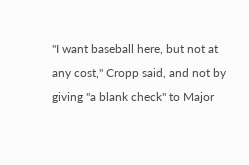"I want baseball here, but not at any cost," Cropp said, and not by giving "a blank check" to Major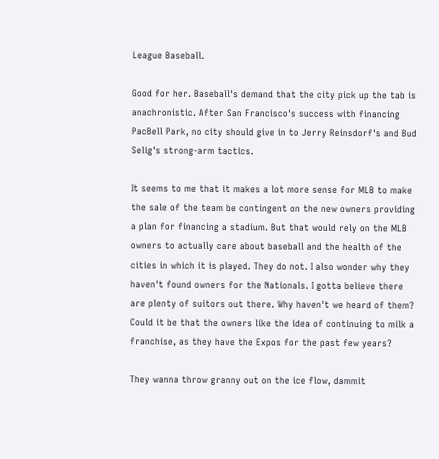League Baseball.

Good for her. Baseball's demand that the city pick up the tab is anachronistic. After San Francisco's success with financing PacBell Park, no city should give in to Jerry Reinsdorf's and Bud Selig's strong-arm tactics.

It seems to me that it makes a lot more sense for MLB to make the sale of the team be contingent on the new owners providing a plan for financing a stadium. But that would rely on the MLB owners to actually care about baseball and the health of the cities in which it is played. They do not. I also wonder why they haven't found owners for the Nationals. I gotta believe there are plenty of suitors out there. Why haven't we heard of them? Could it be that the owners like the idea of continuing to milk a franchise, as they have the Expos for the past few years?

They wanna throw granny out on the ice flow, dammit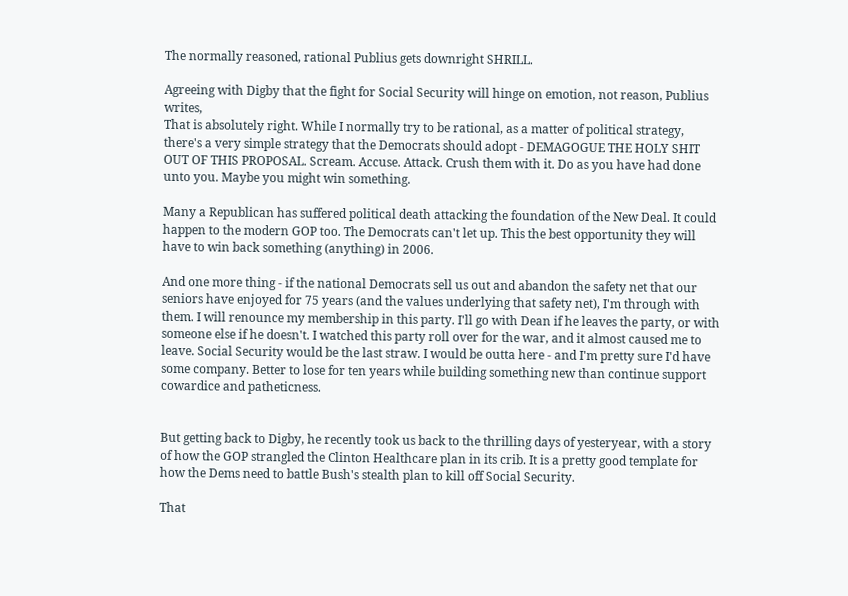The normally reasoned, rational Publius gets downright SHRILL.

Agreeing with Digby that the fight for Social Security will hinge on emotion, not reason, Publius writes,
That is absolutely right. While I normally try to be rational, as a matter of political strategy, there's a very simple strategy that the Democrats should adopt - DEMAGOGUE THE HOLY SHIT OUT OF THIS PROPOSAL. Scream. Accuse. Attack. Crush them with it. Do as you have had done unto you. Maybe you might win something.

Many a Republican has suffered political death attacking the foundation of the New Deal. It could happen to the modern GOP too. The Democrats can't let up. This the best opportunity they will have to win back something (anything) in 2006.

And one more thing - if the national Democrats sell us out and abandon the safety net that our seniors have enjoyed for 75 years (and the values underlying that safety net), I'm through with them. I will renounce my membership in this party. I'll go with Dean if he leaves the party, or with someone else if he doesn't. I watched this party roll over for the war, and it almost caused me to leave. Social Security would be the last straw. I would be outta here - and I'm pretty sure I'd have some company. Better to lose for ten years while building something new than continue support cowardice and patheticness.


But getting back to Digby, he recently took us back to the thrilling days of yesteryear, with a story of how the GOP strangled the Clinton Healthcare plan in its crib. It is a pretty good template for how the Dems need to battle Bush's stealth plan to kill off Social Security.

That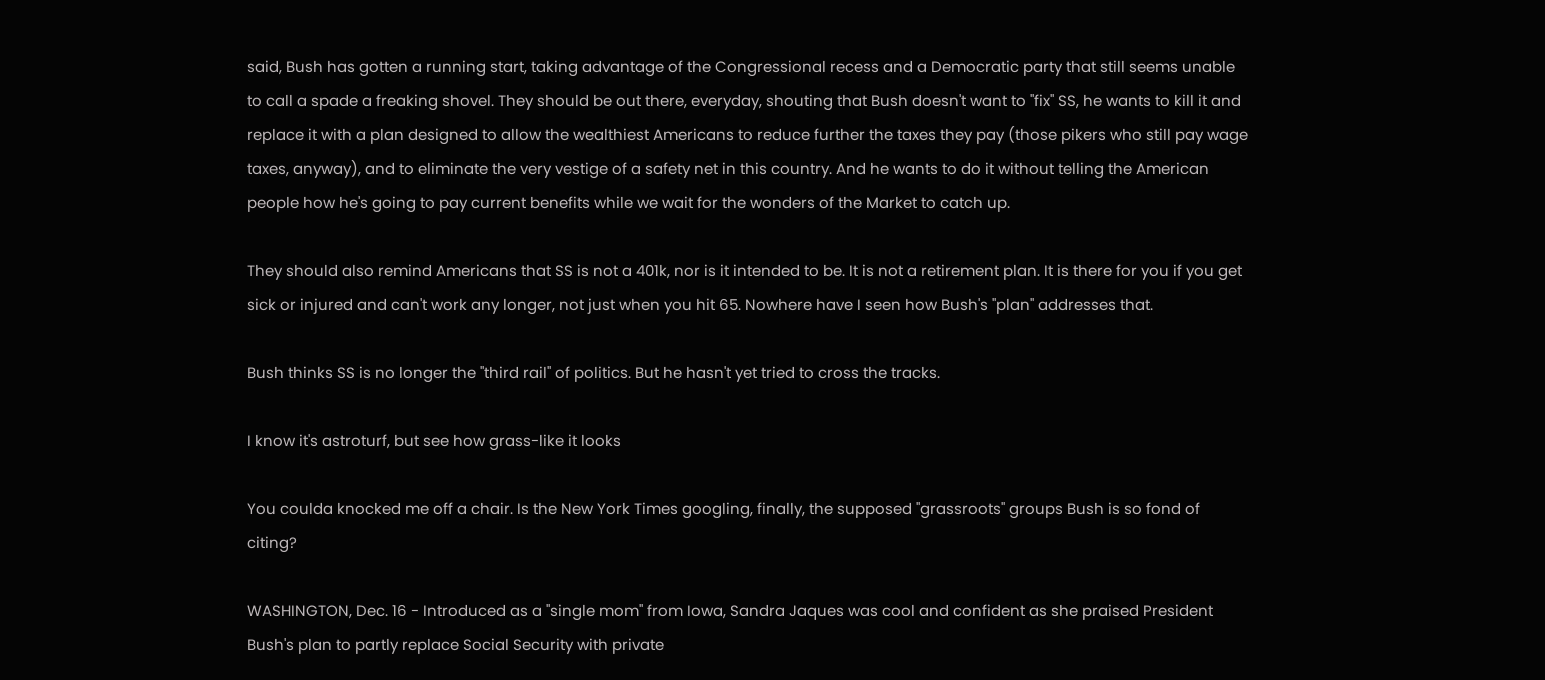said, Bush has gotten a running start, taking advantage of the Congressional recess and a Democratic party that still seems unable to call a spade a freaking shovel. They should be out there, everyday, shouting that Bush doesn't want to "fix" SS, he wants to kill it and replace it with a plan designed to allow the wealthiest Americans to reduce further the taxes they pay (those pikers who still pay wage taxes, anyway), and to eliminate the very vestige of a safety net in this country. And he wants to do it without telling the American people how he's going to pay current benefits while we wait for the wonders of the Market to catch up.

They should also remind Americans that SS is not a 401k, nor is it intended to be. It is not a retirement plan. It is there for you if you get sick or injured and can't work any longer, not just when you hit 65. Nowhere have I seen how Bush's "plan" addresses that.

Bush thinks SS is no longer the "third rail" of politics. But he hasn't yet tried to cross the tracks.

I know it's astroturf, but see how grass-like it looks

You coulda knocked me off a chair. Is the New York Times googling, finally, the supposed "grassroots" groups Bush is so fond of citing?

WASHINGTON, Dec. 16 - Introduced as a "single mom" from Iowa, Sandra Jaques was cool and confident as she praised President Bush's plan to partly replace Social Security with private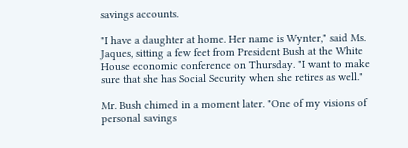savings accounts.

"I have a daughter at home. Her name is Wynter," said Ms. Jaques, sitting a few feet from President Bush at the White House economic conference on Thursday. "I want to make sure that she has Social Security when she retires as well."

Mr. Bush chimed in a moment later. "One of my visions of personal savings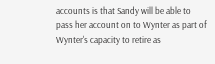accounts is that Sandy will be able to pass her account on to Wynter as part of Wynter's capacity to retire as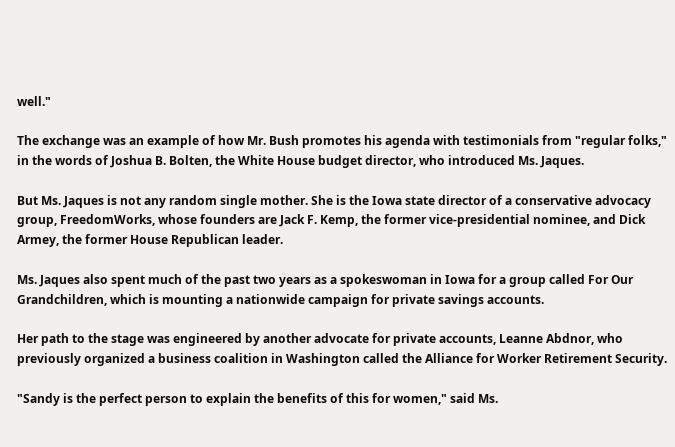well."

The exchange was an example of how Mr. Bush promotes his agenda with testimonials from "regular folks," in the words of Joshua B. Bolten, the White House budget director, who introduced Ms. Jaques.

But Ms. Jaques is not any random single mother. She is the Iowa state director of a conservative advocacy group, FreedomWorks, whose founders are Jack F. Kemp, the former vice-presidential nominee, and Dick Armey, the former House Republican leader.

Ms. Jaques also spent much of the past two years as a spokeswoman in Iowa for a group called For Our Grandchildren, which is mounting a nationwide campaign for private savings accounts.

Her path to the stage was engineered by another advocate for private accounts, Leanne Abdnor, who previously organized a business coalition in Washington called the Alliance for Worker Retirement Security.

"Sandy is the perfect person to explain the benefits of this for women," said Ms.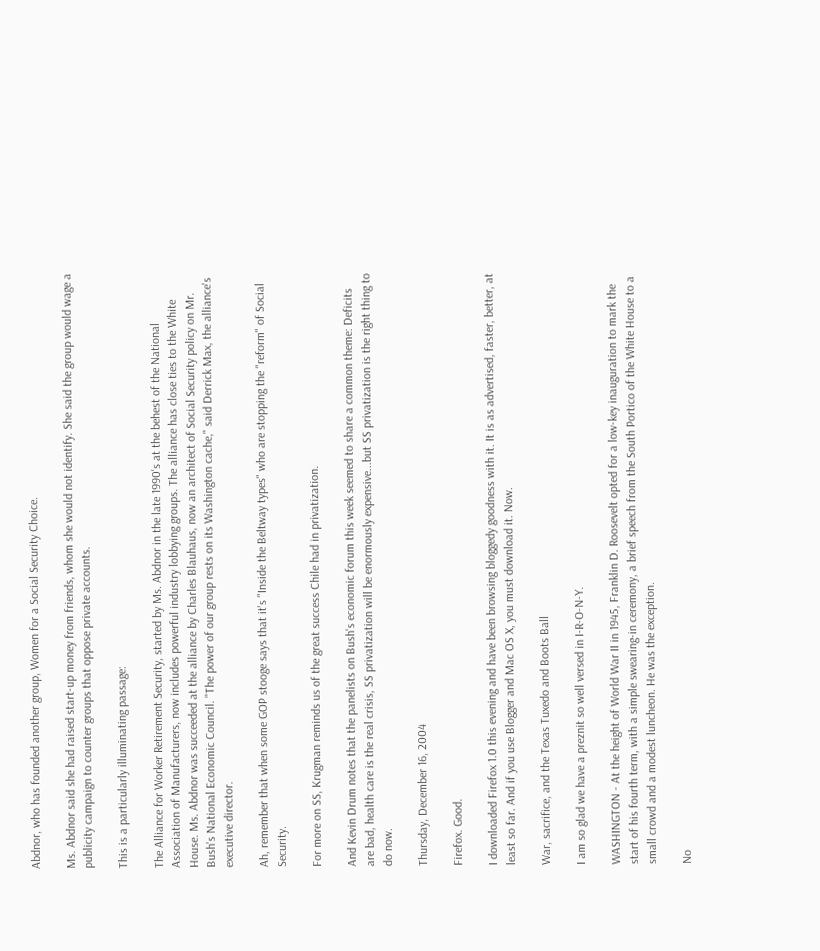Abdnor, who has founded another group, Women for a Social Security Choice.

Ms. Abdnor said she had raised start-up money from friends, whom she would not identify. She said the group would wage a publicity campaign to counter groups that oppose private accounts.

This is a particularly illuminating passage:

The Alliance for Worker Retirement Security, started by Ms. Abdnor in the late 1990's at the behest of the National Association of Manufacturers, now includes powerful industry lobbying groups. The alliance has close ties to the White House. Ms. Abdnor was succeeded at the alliance by Charles Blauhaus, now an architect of Social Security policy on Mr. Bush's National Economic Council. "The power of our group rests on its Washington cache," said Derrick Max, the alliance's executive director.

Ah, remember that when some GOP stooge says that it's "Inside the Beltway types" who are stopping the "reform" of Social Security.

For more on SS, Krugman reminds us of the great success Chile had in privatization.

And Kevin Drum notes that the panelists on Bush's economic forum this week seemed to share a common theme: Deficits are bad, health care is the real crisis, SS privatization will be enormously expensive...but SS privatization is the right thing to do now.

Thursday, December 16, 2004

Firefox. Good.

I downloaded Firefox 1.0 this evening and have been browsing bloggedy goodness with it. It is as advertised, faster, better, at least so far. And if you use Blogger and Mac OS X, you must download it. Now.

War, sacrifice, and the Texas Tuxedo and Boots Ball

I am so glad we have a preznit so well versed in I-R-O-N-Y.

WASHINGTON - At the height of World War II in 1945, Franklin D. Roosevelt opted for a low-key inauguration to mark the start of his fourth term, with a simple swearing-in ceremony, a brief speech from the South Portico of the White House to a small crowd and a modest luncheon. He was the exception.

No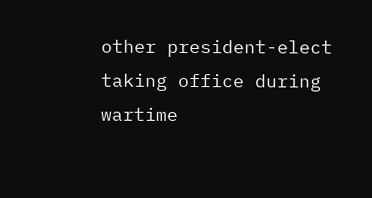other president-elect taking office during wartime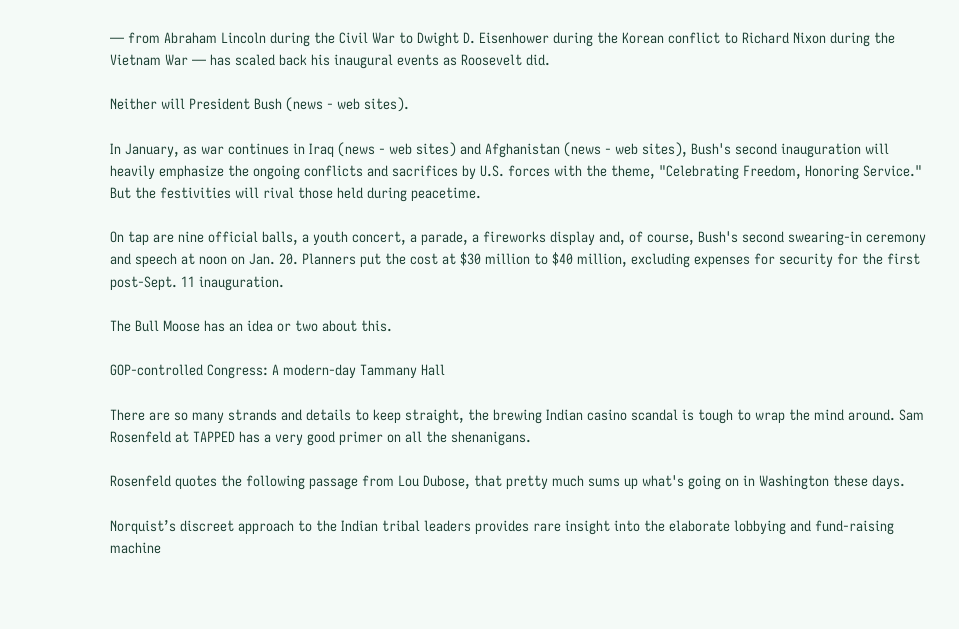— from Abraham Lincoln during the Civil War to Dwight D. Eisenhower during the Korean conflict to Richard Nixon during the Vietnam War — has scaled back his inaugural events as Roosevelt did.

Neither will President Bush (news - web sites).

In January, as war continues in Iraq (news - web sites) and Afghanistan (news - web sites), Bush's second inauguration will heavily emphasize the ongoing conflicts and sacrifices by U.S. forces with the theme, "Celebrating Freedom, Honoring Service." But the festivities will rival those held during peacetime.

On tap are nine official balls, a youth concert, a parade, a fireworks display and, of course, Bush's second swearing-in ceremony and speech at noon on Jan. 20. Planners put the cost at $30 million to $40 million, excluding expenses for security for the first post-Sept. 11 inauguration.

The Bull Moose has an idea or two about this.

GOP-controlled Congress: A modern-day Tammany Hall

There are so many strands and details to keep straight, the brewing Indian casino scandal is tough to wrap the mind around. Sam Rosenfeld at TAPPED has a very good primer on all the shenanigans.

Rosenfeld quotes the following passage from Lou Dubose, that pretty much sums up what's going on in Washington these days.

Norquist’s discreet approach to the Indian tribal leaders provides rare insight into the elaborate lobbying and fund-raising machine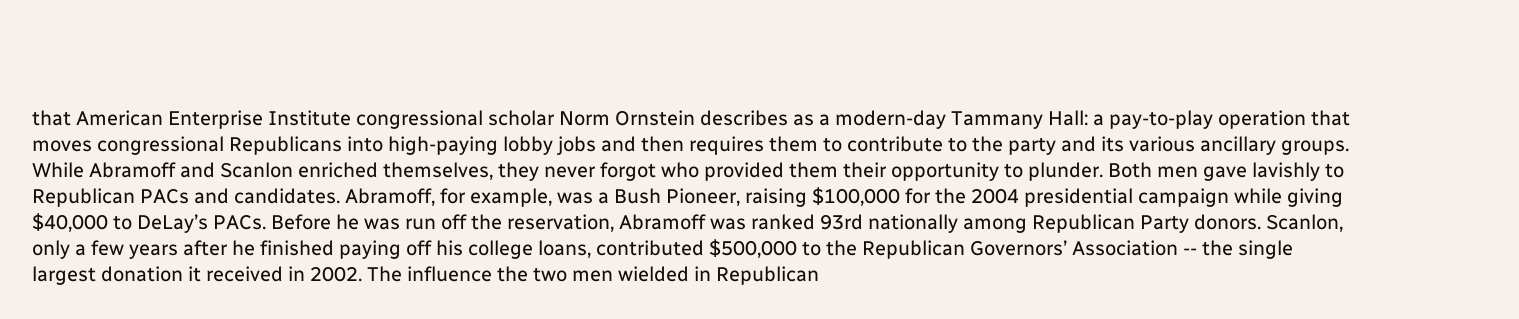that American Enterprise Institute congressional scholar Norm Ornstein describes as a modern-day Tammany Hall: a pay-to-play operation that moves congressional Republicans into high-paying lobby jobs and then requires them to contribute to the party and its various ancillary groups. While Abramoff and Scanlon enriched themselves, they never forgot who provided them their opportunity to plunder. Both men gave lavishly to Republican PACs and candidates. Abramoff, for example, was a Bush Pioneer, raising $100,000 for the 2004 presidential campaign while giving $40,000 to DeLay’s PACs. Before he was run off the reservation, Abramoff was ranked 93rd nationally among Republican Party donors. Scanlon, only a few years after he finished paying off his college loans, contributed $500,000 to the Republican Governors’ Association -- the single largest donation it received in 2002. The influence the two men wielded in Republican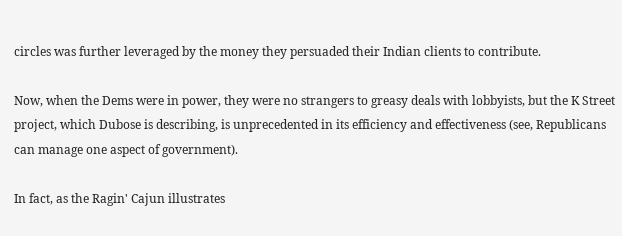circles was further leveraged by the money they persuaded their Indian clients to contribute.

Now, when the Dems were in power, they were no strangers to greasy deals with lobbyists, but the K Street project, which Dubose is describing, is unprecedented in its efficiency and effectiveness (see, Republicans can manage one aspect of government).

In fact, as the Ragin' Cajun illustrates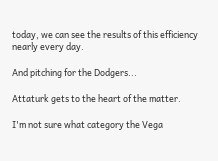today, we can see the results of this efficiency nearly every day.

And pitching for the Dodgers...

Attaturk gets to the heart of the matter.

I'm not sure what category the Vega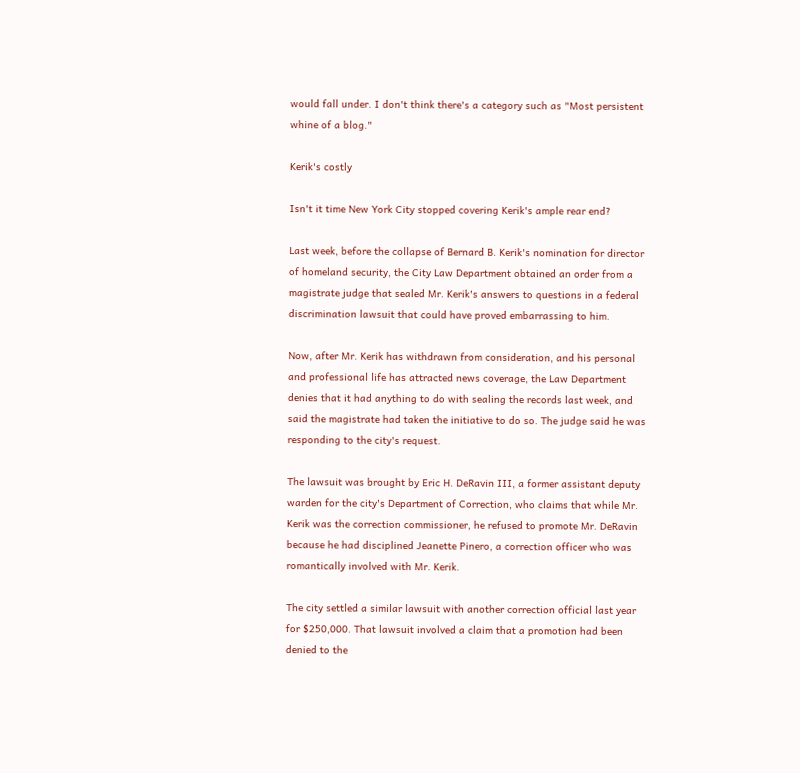would fall under. I don't think there's a category such as "Most persistent whine of a blog."

Kerik's costly

Isn't it time New York City stopped covering Kerik's ample rear end?

Last week, before the collapse of Bernard B. Kerik's nomination for director of homeland security, the City Law Department obtained an order from a magistrate judge that sealed Mr. Kerik's answers to questions in a federal discrimination lawsuit that could have proved embarrassing to him.

Now, after Mr. Kerik has withdrawn from consideration, and his personal and professional life has attracted news coverage, the Law Department denies that it had anything to do with sealing the records last week, and said the magistrate had taken the initiative to do so. The judge said he was responding to the city's request.

The lawsuit was brought by Eric H. DeRavin III, a former assistant deputy warden for the city's Department of Correction, who claims that while Mr. Kerik was the correction commissioner, he refused to promote Mr. DeRavin because he had disciplined Jeanette Pinero, a correction officer who was romantically involved with Mr. Kerik.

The city settled a similar lawsuit with another correction official last year for $250,000. That lawsuit involved a claim that a promotion had been denied to the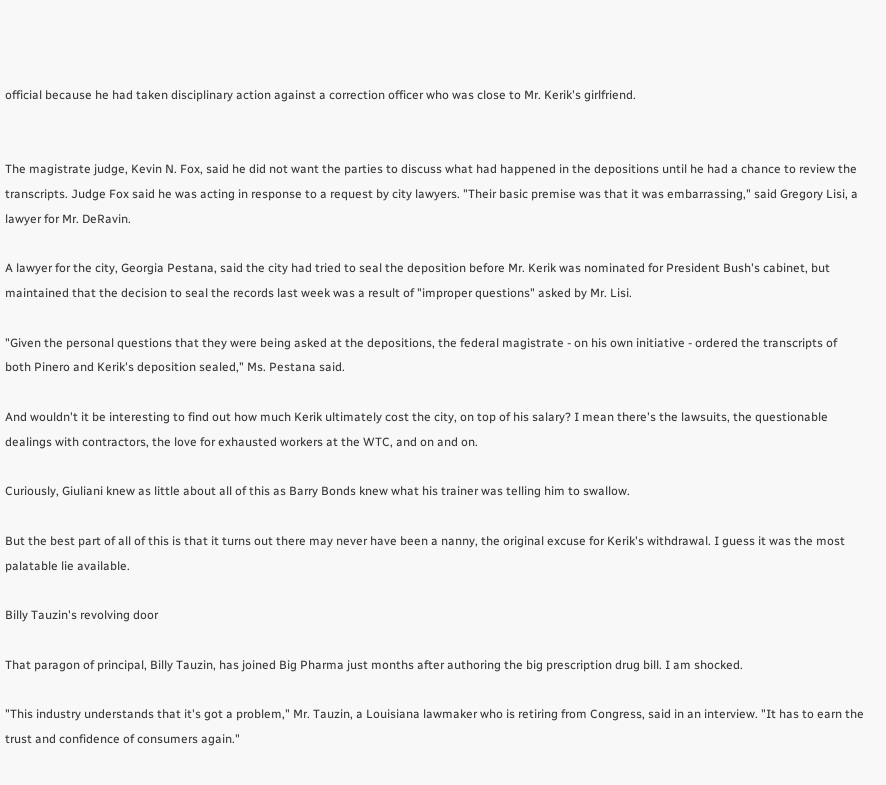official because he had taken disciplinary action against a correction officer who was close to Mr. Kerik's girlfriend.


The magistrate judge, Kevin N. Fox, said he did not want the parties to discuss what had happened in the depositions until he had a chance to review the transcripts. Judge Fox said he was acting in response to a request by city lawyers. "Their basic premise was that it was embarrassing," said Gregory Lisi, a lawyer for Mr. DeRavin.

A lawyer for the city, Georgia Pestana, said the city had tried to seal the deposition before Mr. Kerik was nominated for President Bush's cabinet, but maintained that the decision to seal the records last week was a result of "improper questions" asked by Mr. Lisi.

"Given the personal questions that they were being asked at the depositions, the federal magistrate - on his own initiative - ordered the transcripts of both Pinero and Kerik's deposition sealed," Ms. Pestana said.

And wouldn't it be interesting to find out how much Kerik ultimately cost the city, on top of his salary? I mean there's the lawsuits, the questionable dealings with contractors, the love for exhausted workers at the WTC, and on and on.

Curiously, Giuliani knew as little about all of this as Barry Bonds knew what his trainer was telling him to swallow.

But the best part of all of this is that it turns out there may never have been a nanny, the original excuse for Kerik's withdrawal. I guess it was the most palatable lie available.

Billy Tauzin's revolving door

That paragon of principal, Billy Tauzin, has joined Big Pharma just months after authoring the big prescription drug bill. I am shocked.

"This industry understands that it's got a problem," Mr. Tauzin, a Louisiana lawmaker who is retiring from Congress, said in an interview. "It has to earn the trust and confidence of consumers again."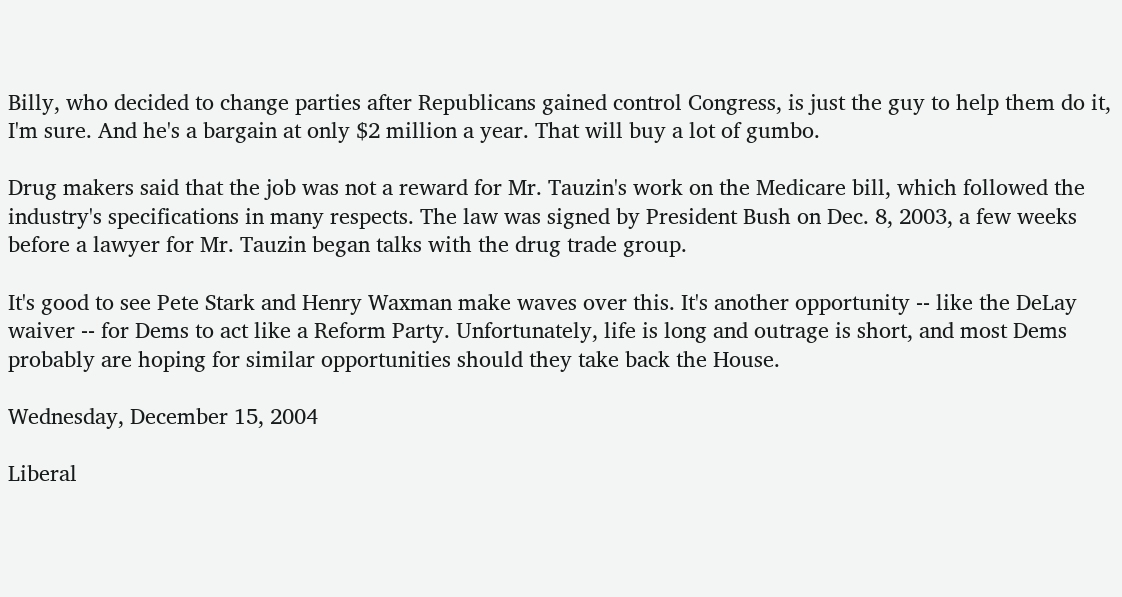Billy, who decided to change parties after Republicans gained control Congress, is just the guy to help them do it, I'm sure. And he's a bargain at only $2 million a year. That will buy a lot of gumbo.

Drug makers said that the job was not a reward for Mr. Tauzin's work on the Medicare bill, which followed the industry's specifications in many respects. The law was signed by President Bush on Dec. 8, 2003, a few weeks before a lawyer for Mr. Tauzin began talks with the drug trade group.

It's good to see Pete Stark and Henry Waxman make waves over this. It's another opportunity -- like the DeLay waiver -- for Dems to act like a Reform Party. Unfortunately, life is long and outrage is short, and most Dems probably are hoping for similar opportunities should they take back the House.

Wednesday, December 15, 2004

Liberal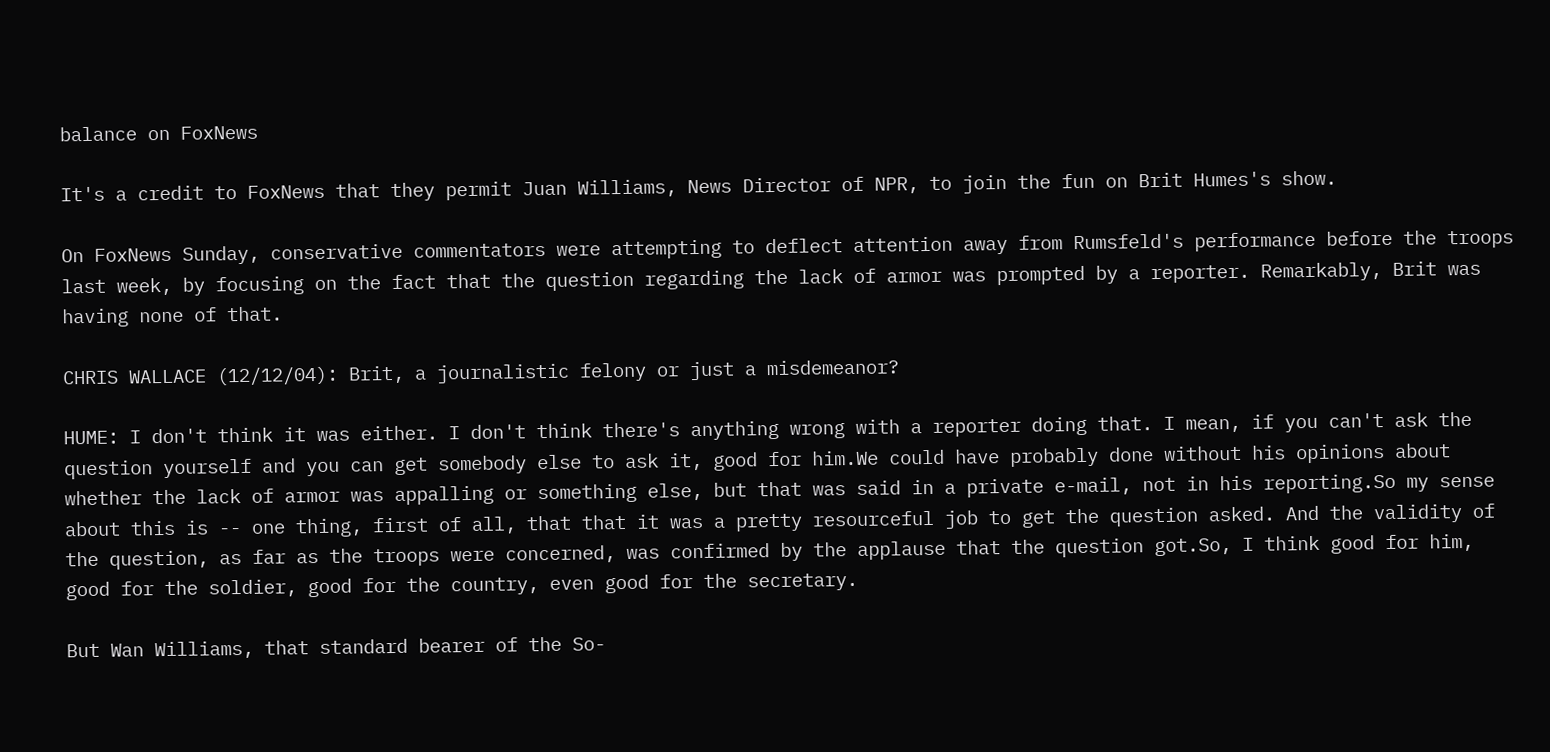balance on FoxNews

It's a credit to FoxNews that they permit Juan Williams, News Director of NPR, to join the fun on Brit Humes's show.

On FoxNews Sunday, conservative commentators were attempting to deflect attention away from Rumsfeld's performance before the troops last week, by focusing on the fact that the question regarding the lack of armor was prompted by a reporter. Remarkably, Brit was having none of that.

CHRIS WALLACE (12/12/04): Brit, a journalistic felony or just a misdemeanor?

HUME: I don't think it was either. I don't think there's anything wrong with a reporter doing that. I mean, if you can't ask the question yourself and you can get somebody else to ask it, good for him.We could have probably done without his opinions about whether the lack of armor was appalling or something else, but that was said in a private e-mail, not in his reporting.So my sense about this is -- one thing, first of all, that that it was a pretty resourceful job to get the question asked. And the validity of the question, as far as the troops were concerned, was confirmed by the applause that the question got.So, I think good for him, good for the soldier, good for the country, even good for the secretary.

But Wan Williams, that standard bearer of the So-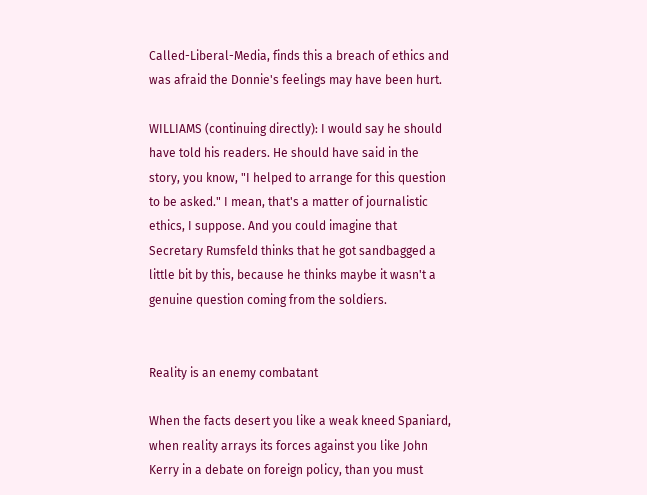Called-Liberal-Media, finds this a breach of ethics and was afraid the Donnie's feelings may have been hurt.

WILLIAMS (continuing directly): I would say he should have told his readers. He should have said in the story, you know, "I helped to arrange for this question to be asked." I mean, that's a matter of journalistic ethics, I suppose. And you could imagine that Secretary Rumsfeld thinks that he got sandbagged a little bit by this, because he thinks maybe it wasn't a genuine question coming from the soldiers.


Reality is an enemy combatant

When the facts desert you like a weak kneed Spaniard, when reality arrays its forces against you like John Kerry in a debate on foreign policy, than you must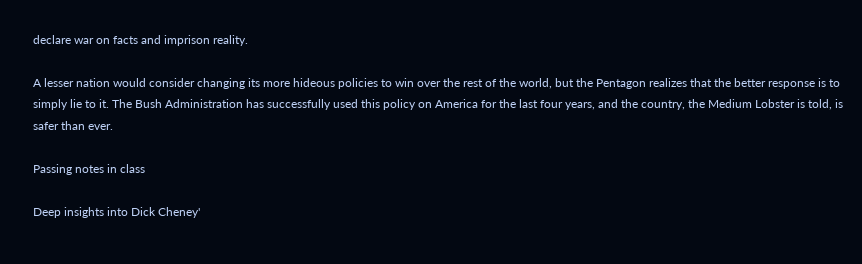declare war on facts and imprison reality.

A lesser nation would consider changing its more hideous policies to win over the rest of the world, but the Pentagon realizes that the better response is to simply lie to it. The Bush Administration has successfully used this policy on America for the last four years, and the country, the Medium Lobster is told, is safer than ever.

Passing notes in class

Deep insights into Dick Cheney'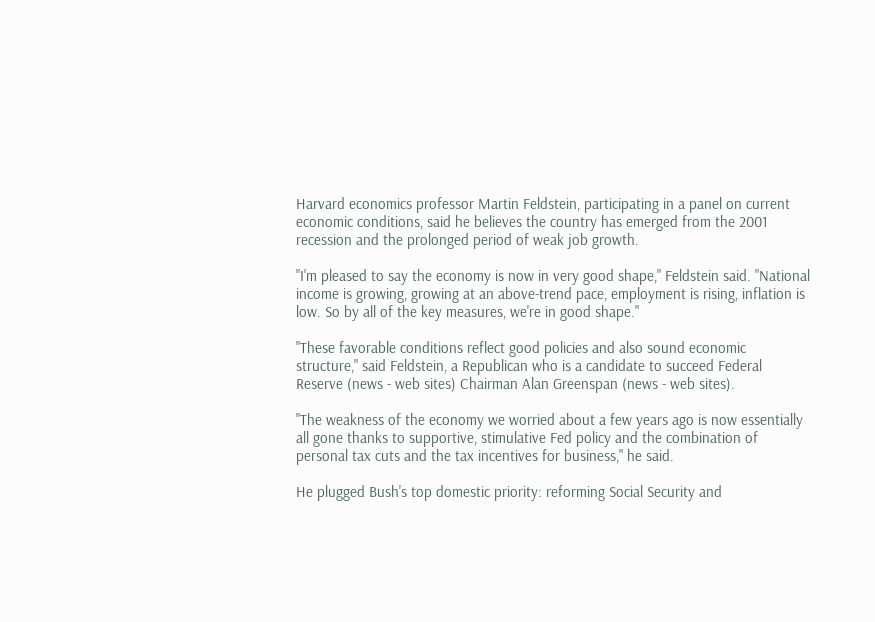Harvard economics professor Martin Feldstein, participating in a panel on current economic conditions, said he believes the country has emerged from the 2001 recession and the prolonged period of weak job growth.

"I'm pleased to say the economy is now in very good shape," Feldstein said. "National income is growing, growing at an above-trend pace, employment is rising, inflation is low. So by all of the key measures, we're in good shape."

"These favorable conditions reflect good policies and also sound economic structure," said Feldstein, a Republican who is a candidate to succeed Federal Reserve (news - web sites) Chairman Alan Greenspan (news - web sites).

"The weakness of the economy we worried about a few years ago is now essentially all gone thanks to supportive, stimulative Fed policy and the combination of personal tax cuts and the tax incentives for business," he said.

He plugged Bush's top domestic priority: reforming Social Security and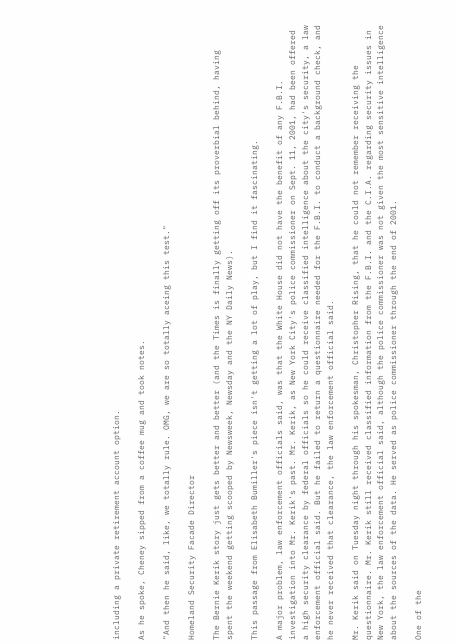including a private retirement account option.

As he spoke, Cheney sipped from a coffee mug and took notes.

"And then he said, like, we totally rule. OMG, we are so totally aceing this test."

Homeland Security Facade Director

The Bernie Kerik story just gets better and better (and the Times is finally getting off its proverbial behind, having spent the weekend getting scooped by Newsweek, Newsday and the NY Daily News).

This passage from Elisabeth Bumiller's piece isn't getting a lot of play, but I find it fascinating.

A major problem, law enforcement officials said, was that the White House did not have the benefit of any F.B.I. investigation into Mr. Kerik's past. Mr. Kerik, as New York City's police commissioner on Sept. 11, 2001, had been offered a high security clearance by federal officials so he could receive classified intelligence about the city's security, a law enforcement official said. But he failed to return a questionnaire needed for the F.B.I. to conduct a background check, and he never received that clearance, the law enforcement official said.

Mr. Kerik said on Tuesday night through his spokesman, Christopher Rising, that he could not remember receiving the questionnaire. Mr. Kerik still received classified information from the F.B.I. and the C.I.A. regarding security issues in New York, the law enforcement official said, although the police commissioner was not given the most sensitive intelligence about the sources of the data. He served as police commissioner through the end of 2001.

One of the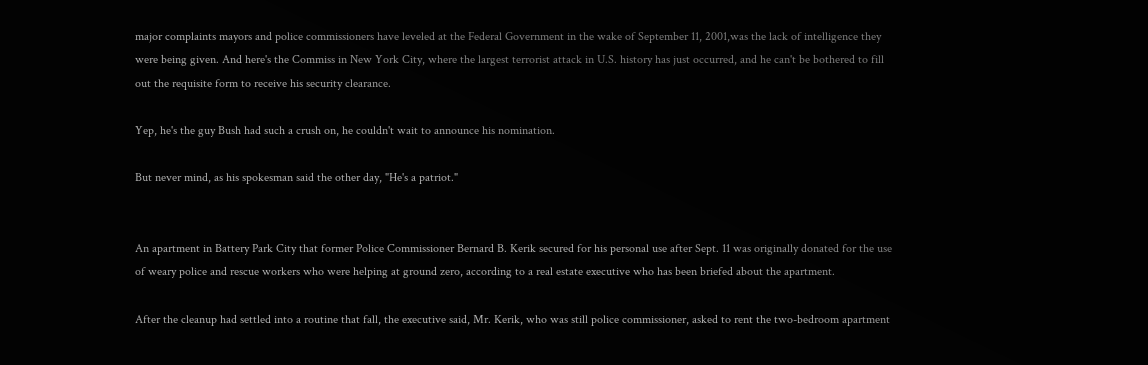major complaints mayors and police commissioners have leveled at the Federal Government in the wake of September 11, 2001,was the lack of intelligence they were being given. And here's the Commiss in New York City, where the largest terrorist attack in U.S. history has just occurred, and he can't be bothered to fill out the requisite form to receive his security clearance.

Yep, he's the guy Bush had such a crush on, he couldn't wait to announce his nomination.

But never mind, as his spokesman said the other day, "He's a patriot."


An apartment in Battery Park City that former Police Commissioner Bernard B. Kerik secured for his personal use after Sept. 11 was originally donated for the use of weary police and rescue workers who were helping at ground zero, according to a real estate executive who has been briefed about the apartment.

After the cleanup had settled into a routine that fall, the executive said, Mr. Kerik, who was still police commissioner, asked to rent the two-bedroom apartment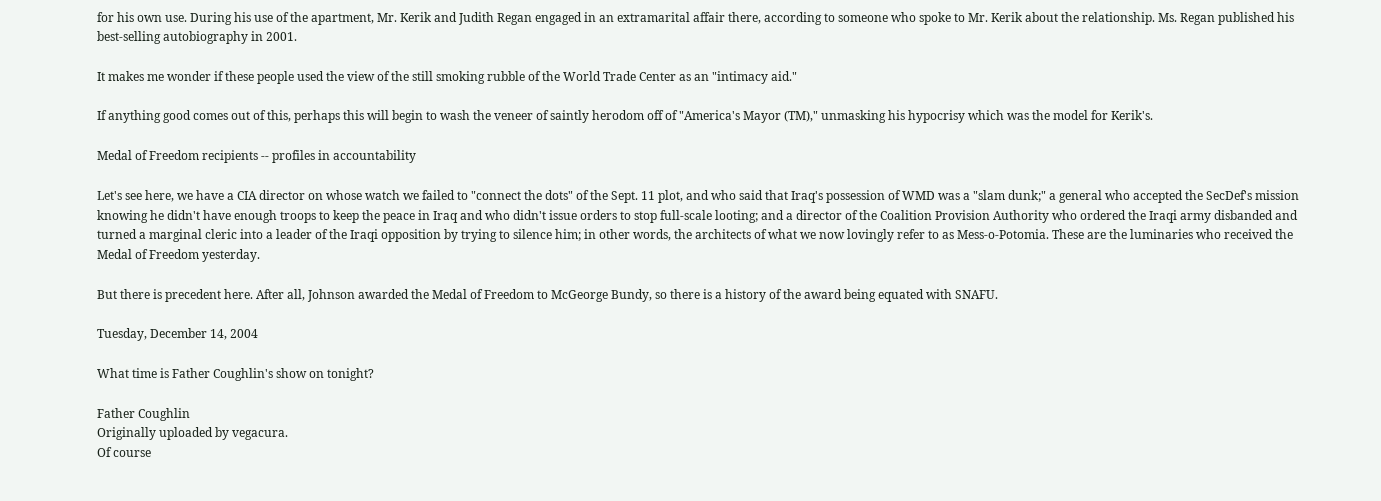for his own use. During his use of the apartment, Mr. Kerik and Judith Regan engaged in an extramarital affair there, according to someone who spoke to Mr. Kerik about the relationship. Ms. Regan published his best-selling autobiography in 2001.

It makes me wonder if these people used the view of the still smoking rubble of the World Trade Center as an "intimacy aid."

If anything good comes out of this, perhaps this will begin to wash the veneer of saintly herodom off of "America's Mayor (TM)," unmasking his hypocrisy which was the model for Kerik's.

Medal of Freedom recipients -- profiles in accountability

Let's see here, we have a CIA director on whose watch we failed to "connect the dots" of the Sept. 11 plot, and who said that Iraq's possession of WMD was a "slam dunk;" a general who accepted the SecDef's mission knowing he didn't have enough troops to keep the peace in Iraq and who didn't issue orders to stop full-scale looting; and a director of the Coalition Provision Authority who ordered the Iraqi army disbanded and turned a marginal cleric into a leader of the Iraqi opposition by trying to silence him; in other words, the architects of what we now lovingly refer to as Mess-o-Potomia. These are the luminaries who received the Medal of Freedom yesterday.

But there is precedent here. After all, Johnson awarded the Medal of Freedom to McGeorge Bundy, so there is a history of the award being equated with SNAFU.

Tuesday, December 14, 2004

What time is Father Coughlin's show on tonight?

Father Coughlin
Originally uploaded by vegacura.
Of course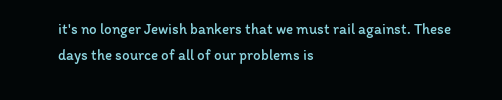it's no longer Jewish bankers that we must rail against. These days the source of all of our problems is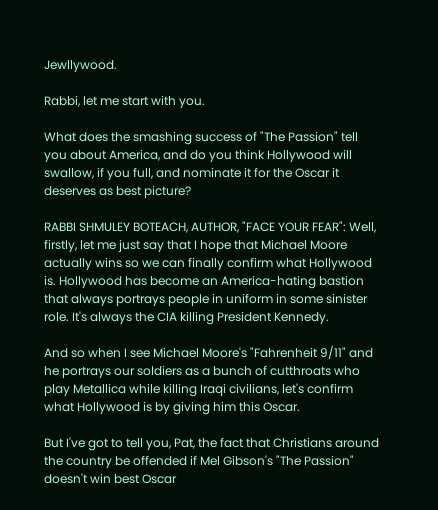Jewllywood.

Rabbi, let me start with you.

What does the smashing success of "The Passion" tell you about America, and do you think Hollywood will swallow, if you full, and nominate it for the Oscar it deserves as best picture?

RABBI SHMULEY BOTEACH, AUTHOR, "FACE YOUR FEAR": Well, firstly, let me just say that I hope that Michael Moore actually wins so we can finally confirm what Hollywood is. Hollywood has become an America-hating bastion that always portrays people in uniform in some sinister role. It's always the CIA killing President Kennedy.

And so when I see Michael Moore's "Fahrenheit 9/11" and he portrays our soldiers as a bunch of cutthroats who play Metallica while killing Iraqi civilians, let's confirm what Hollywood is by giving him this Oscar.

But I've got to tell you, Pat, the fact that Christians around the country be offended if Mel Gibson's "The Passion" doesn't win best Oscar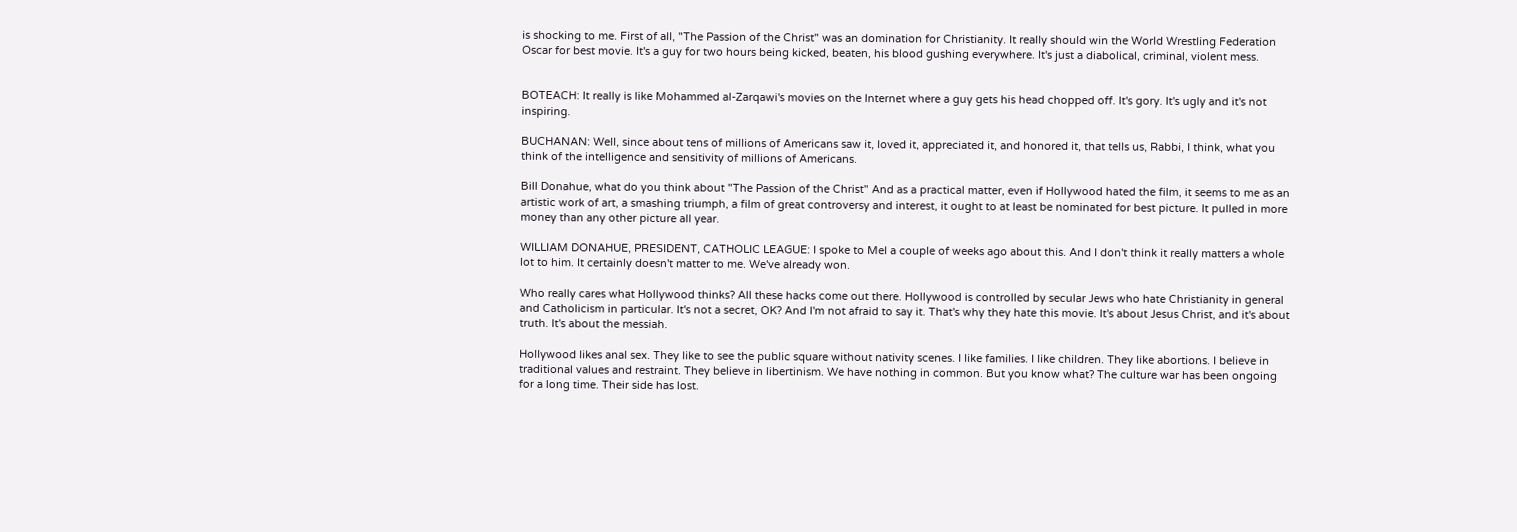is shocking to me. First of all, "The Passion of the Christ" was an domination for Christianity. It really should win the World Wrestling Federation Oscar for best movie. It's a guy for two hours being kicked, beaten, his blood gushing everywhere. It's just a diabolical, criminal, violent mess.


BOTEACH: It really is like Mohammed al-Zarqawi's movies on the Internet where a guy gets his head chopped off. It's gory. It's ugly and it's not inspiring.

BUCHANAN: Well, since about tens of millions of Americans saw it, loved it, appreciated it, and honored it, that tells us, Rabbi, I think, what you think of the intelligence and sensitivity of millions of Americans.

Bill Donahue, what do you think about "The Passion of the Christ" And as a practical matter, even if Hollywood hated the film, it seems to me as an artistic work of art, a smashing triumph, a film of great controversy and interest, it ought to at least be nominated for best picture. It pulled in more money than any other picture all year.

WILLIAM DONAHUE, PRESIDENT, CATHOLIC LEAGUE: I spoke to Mel a couple of weeks ago about this. And I don't think it really matters a whole lot to him. It certainly doesn't matter to me. We've already won.

Who really cares what Hollywood thinks? All these hacks come out there. Hollywood is controlled by secular Jews who hate Christianity in general and Catholicism in particular. It's not a secret, OK? And I'm not afraid to say it. That's why they hate this movie. It's about Jesus Christ, and it's about truth. It's about the messiah.

Hollywood likes anal sex. They like to see the public square without nativity scenes. I like families. I like children. They like abortions. I believe in traditional values and restraint. They believe in libertinism. We have nothing in common. But you know what? The culture war has been ongoing for a long time. Their side has lost.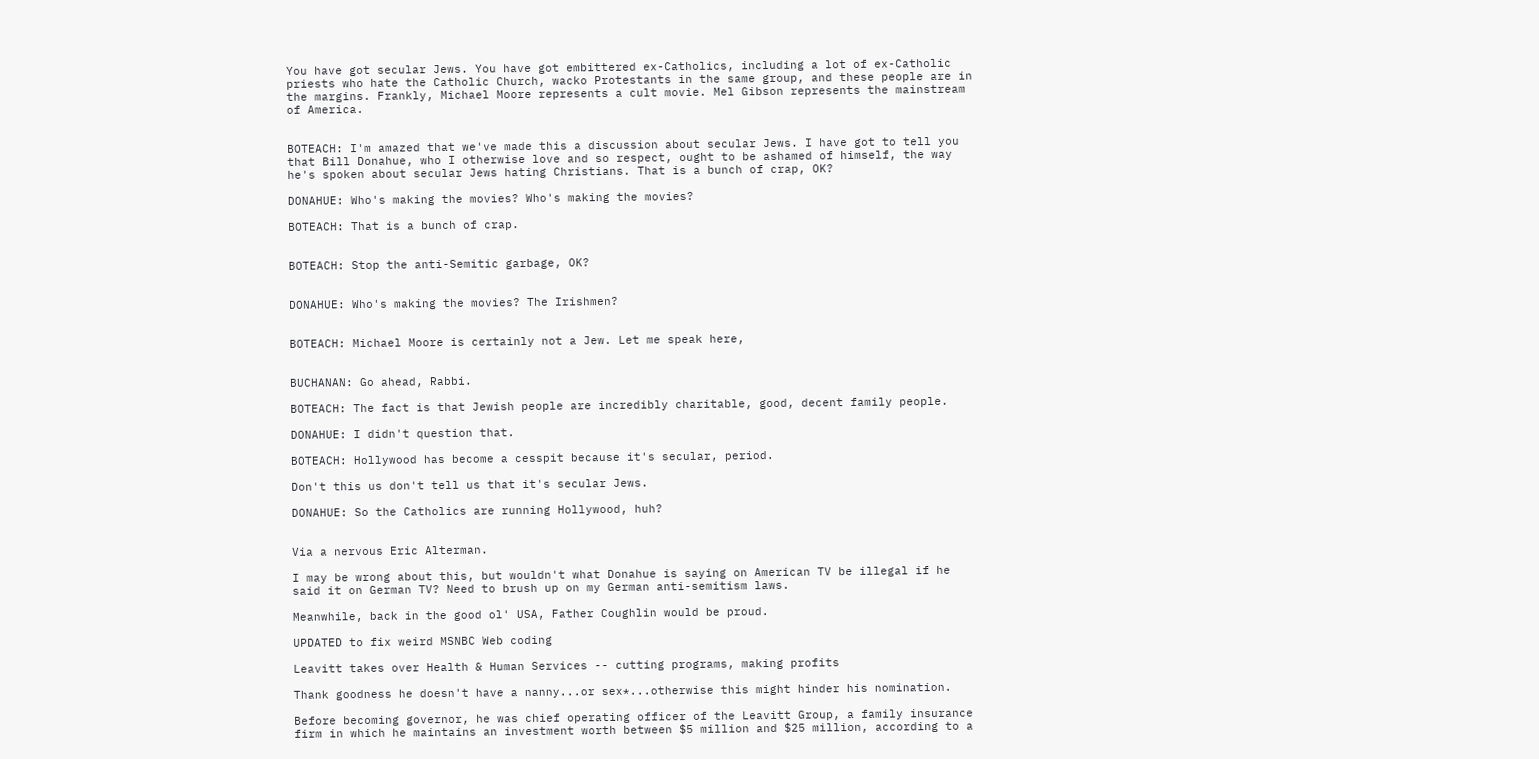You have got secular Jews. You have got embittered ex-Catholics, including a lot of ex-Catholic priests who hate the Catholic Church, wacko Protestants in the same group, and these people are in the margins. Frankly, Michael Moore represents a cult movie. Mel Gibson represents the mainstream of America.


BOTEACH: I'm amazed that we've made this a discussion about secular Jews. I have got to tell you that Bill Donahue, who I otherwise love and so respect, ought to be ashamed of himself, the way he's spoken about secular Jews hating Christians. That is a bunch of crap, OK?

DONAHUE: Who's making the movies? Who's making the movies?

BOTEACH: That is a bunch of crap.


BOTEACH: Stop the anti-Semitic garbage, OK?


DONAHUE: Who's making the movies? The Irishmen?


BOTEACH: Michael Moore is certainly not a Jew. Let me speak here,


BUCHANAN: Go ahead, Rabbi.

BOTEACH: The fact is that Jewish people are incredibly charitable, good, decent family people.

DONAHUE: I didn't question that.

BOTEACH: Hollywood has become a cesspit because it's secular, period.

Don't this us don't tell us that it's secular Jews.

DONAHUE: So the Catholics are running Hollywood, huh?


Via a nervous Eric Alterman.

I may be wrong about this, but wouldn't what Donahue is saying on American TV be illegal if he said it on German TV? Need to brush up on my German anti-semitism laws.

Meanwhile, back in the good ol' USA, Father Coughlin would be proud.

UPDATED to fix weird MSNBC Web coding

Leavitt takes over Health & Human Services -- cutting programs, making profits

Thank goodness he doesn't have a nanny...or sex*...otherwise this might hinder his nomination.

Before becoming governor, he was chief operating officer of the Leavitt Group, a family insurance firm in which he maintains an investment worth between $5 million and $25 million, according to a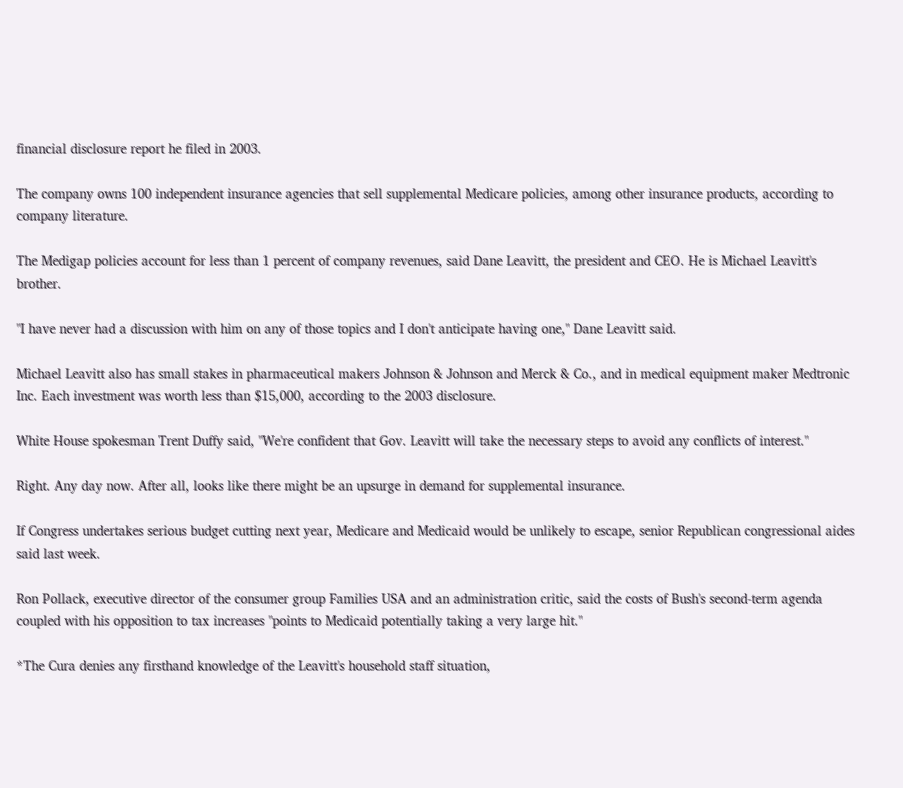financial disclosure report he filed in 2003.

The company owns 100 independent insurance agencies that sell supplemental Medicare policies, among other insurance products, according to company literature.

The Medigap policies account for less than 1 percent of company revenues, said Dane Leavitt, the president and CEO. He is Michael Leavitt's brother.

"I have never had a discussion with him on any of those topics and I don't anticipate having one," Dane Leavitt said.

Michael Leavitt also has small stakes in pharmaceutical makers Johnson & Johnson and Merck & Co., and in medical equipment maker Medtronic Inc. Each investment was worth less than $15,000, according to the 2003 disclosure.

White House spokesman Trent Duffy said, "We're confident that Gov. Leavitt will take the necessary steps to avoid any conflicts of interest."

Right. Any day now. After all, looks like there might be an upsurge in demand for supplemental insurance.

If Congress undertakes serious budget cutting next year, Medicare and Medicaid would be unlikely to escape, senior Republican congressional aides said last week.

Ron Pollack, executive director of the consumer group Families USA and an administration critic, said the costs of Bush's second-term agenda coupled with his opposition to tax increases "points to Medicaid potentially taking a very large hit."

*The Cura denies any firsthand knowledge of the Leavitt's household staff situation,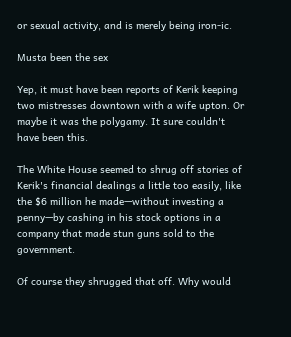or sexual activity, and is merely being iron-ic.

Musta been the sex

Yep, it must have been reports of Kerik keeping two mistresses downtown with a wife upton. Or maybe it was the polygamy. It sure couldn't have been this.

The White House seemed to shrug off stories of Kerik's financial dealings a little too easily, like the $6 million he made—without investing a penny—by cashing in his stock options in a company that made stun guns sold to the government.

Of course they shrugged that off. Why would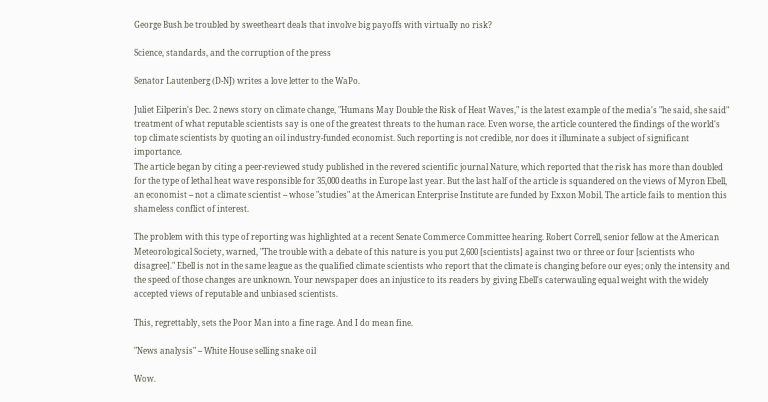George Bush be troubled by sweetheart deals that involve big payoffs with virtually no risk?

Science, standards, and the corruption of the press

Senator Lautenberg (D-NJ) writes a love letter to the WaPo.

Juliet Eilperin's Dec. 2 news story on climate change, "Humans May Double the Risk of Heat Waves," is the latest example of the media's "he said, she said" treatment of what reputable scientists say is one of the greatest threats to the human race. Even worse, the article countered the findings of the world's top climate scientists by quoting an oil industry-funded economist. Such reporting is not credible, nor does it illuminate a subject of significant importance.
The article began by citing a peer-reviewed study published in the revered scientific journal Nature, which reported that the risk has more than doubled for the type of lethal heat wave responsible for 35,000 deaths in Europe last year. But the last half of the article is squandered on the views of Myron Ebell, an economist -- not a climate scientist -- whose "studies" at the American Enterprise Institute are funded by Exxon Mobil. The article fails to mention this shameless conflict of interest.

The problem with this type of reporting was highlighted at a recent Senate Commerce Committee hearing. Robert Correll, senior fellow at the American Meteorological Society, warned, "The trouble with a debate of this nature is you put 2,600 [scientists] against two or three or four [scientists who disagree]." Ebell is not in the same league as the qualified climate scientists who report that the climate is changing before our eyes; only the intensity and the speed of those changes are unknown. Your newspaper does an injustice to its readers by giving Ebell's caterwauling equal weight with the widely accepted views of reputable and unbiased scientists.

This, regrettably, sets the Poor Man into a fine rage. And I do mean fine.

"News analysis" -- White House selling snake oil

Wow.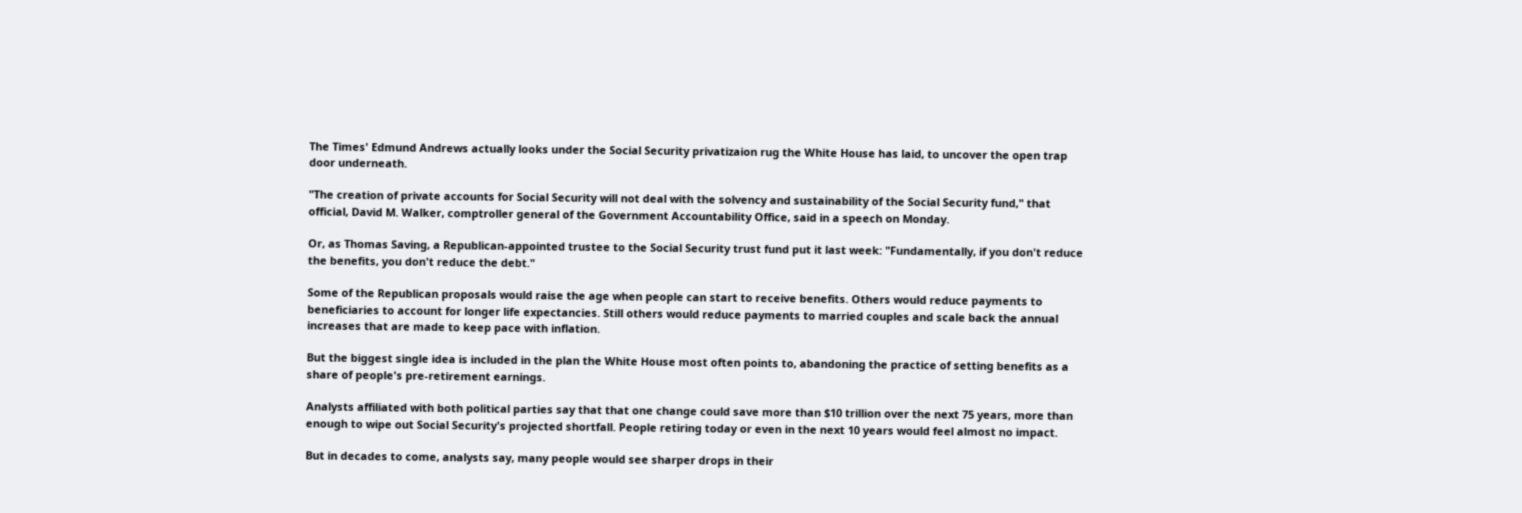The Times' Edmund Andrews actually looks under the Social Security privatizaion rug the White House has laid, to uncover the open trap door underneath.

"The creation of private accounts for Social Security will not deal with the solvency and sustainability of the Social Security fund," that official, David M. Walker, comptroller general of the Government Accountability Office, said in a speech on Monday.

Or, as Thomas Saving, a Republican-appointed trustee to the Social Security trust fund put it last week: "Fundamentally, if you don't reduce the benefits, you don't reduce the debt."

Some of the Republican proposals would raise the age when people can start to receive benefits. Others would reduce payments to beneficiaries to account for longer life expectancies. Still others would reduce payments to married couples and scale back the annual increases that are made to keep pace with inflation.

But the biggest single idea is included in the plan the White House most often points to, abandoning the practice of setting benefits as a share of people's pre-retirement earnings.

Analysts affiliated with both political parties say that that one change could save more than $10 trillion over the next 75 years, more than enough to wipe out Social Security's projected shortfall. People retiring today or even in the next 10 years would feel almost no impact.

But in decades to come, analysts say, many people would see sharper drops in their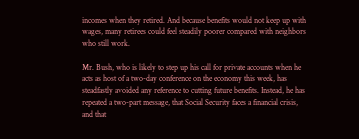incomes when they retired. And because benefits would not keep up with wages, many retirees could feel steadily poorer compared with neighbors who still work.

Mr. Bush, who is likely to step up his call for private accounts when he acts as host of a two-day conference on the economy this week, has steadfastly avoided any reference to cutting future benefits. Instead, he has repeated a two-part message, that Social Security faces a financial crisis, and that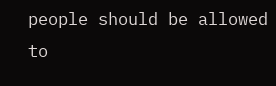people should be allowed to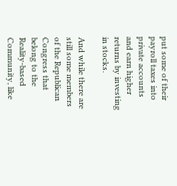put some of their payroll taxes into private accounts and earn higher returns by investing in stocks.

And while there are still some members of the Republican Congress that belong to the Reality-based Community, like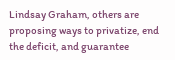Lindsay Graham, others are proposing ways to privatize, end the deficit, and guarantee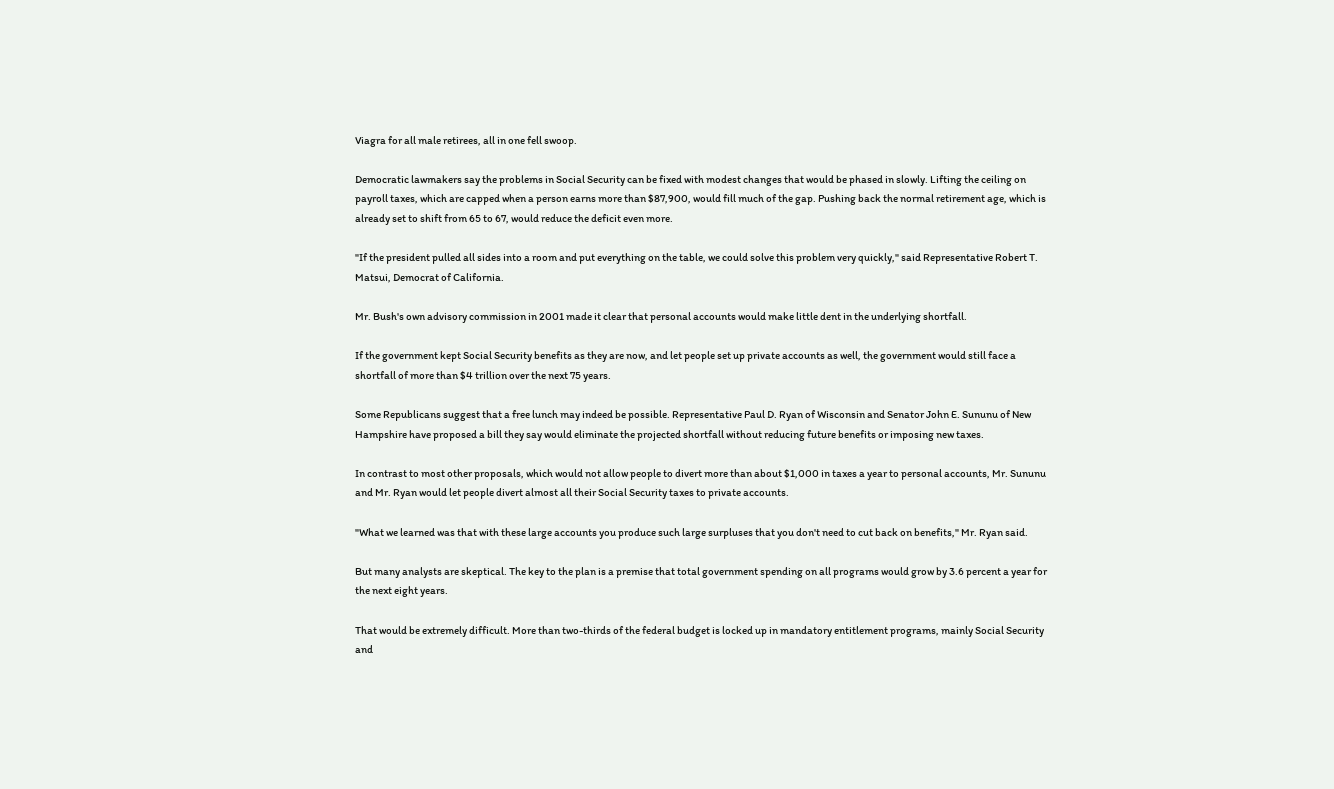Viagra for all male retirees, all in one fell swoop.

Democratic lawmakers say the problems in Social Security can be fixed with modest changes that would be phased in slowly. Lifting the ceiling on payroll taxes, which are capped when a person earns more than $87,900, would fill much of the gap. Pushing back the normal retirement age, which is already set to shift from 65 to 67, would reduce the deficit even more.

"If the president pulled all sides into a room and put everything on the table, we could solve this problem very quickly," said Representative Robert T. Matsui, Democrat of California.

Mr. Bush's own advisory commission in 2001 made it clear that personal accounts would make little dent in the underlying shortfall.

If the government kept Social Security benefits as they are now, and let people set up private accounts as well, the government would still face a shortfall of more than $4 trillion over the next 75 years.

Some Republicans suggest that a free lunch may indeed be possible. Representative Paul D. Ryan of Wisconsin and Senator John E. Sununu of New Hampshire have proposed a bill they say would eliminate the projected shortfall without reducing future benefits or imposing new taxes.

In contrast to most other proposals, which would not allow people to divert more than about $1,000 in taxes a year to personal accounts, Mr. Sununu and Mr. Ryan would let people divert almost all their Social Security taxes to private accounts.

"What we learned was that with these large accounts you produce such large surpluses that you don't need to cut back on benefits," Mr. Ryan said.

But many analysts are skeptical. The key to the plan is a premise that total government spending on all programs would grow by 3.6 percent a year for the next eight years.

That would be extremely difficult. More than two-thirds of the federal budget is locked up in mandatory entitlement programs, mainly Social Security and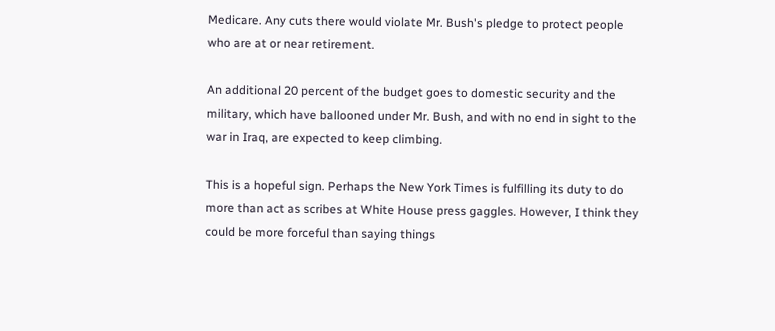Medicare. Any cuts there would violate Mr. Bush's pledge to protect people who are at or near retirement.

An additional 20 percent of the budget goes to domestic security and the military, which have ballooned under Mr. Bush, and with no end in sight to the war in Iraq, are expected to keep climbing.

This is a hopeful sign. Perhaps the New York Times is fulfilling its duty to do more than act as scribes at White House press gaggles. However, I think they could be more forceful than saying things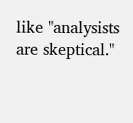like "analysists are skeptical."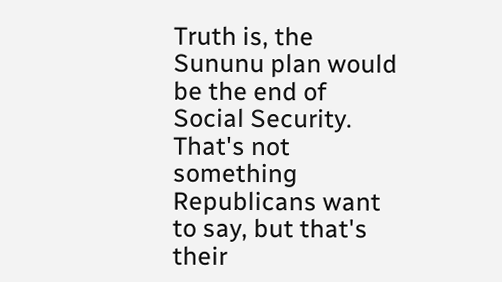Truth is, the Sununu plan would be the end of Social Security. That's not something Republicans want to say, but that's their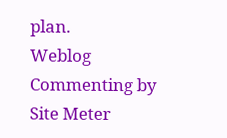plan.
Weblog Commenting by Site Meter